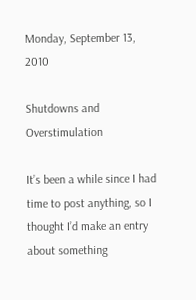Monday, September 13, 2010

Shutdowns and Overstimulation

It’s been a while since I had time to post anything, so I thought I’d make an entry about something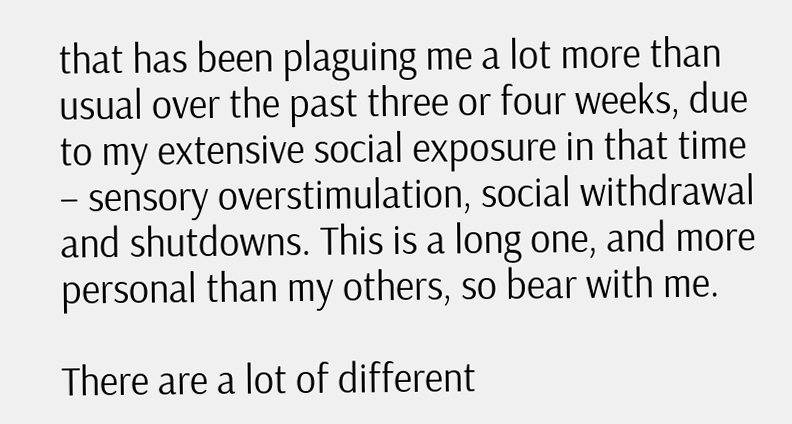that has been plaguing me a lot more than usual over the past three or four weeks, due to my extensive social exposure in that time – sensory overstimulation, social withdrawal and shutdowns. This is a long one, and more personal than my others, so bear with me.

There are a lot of different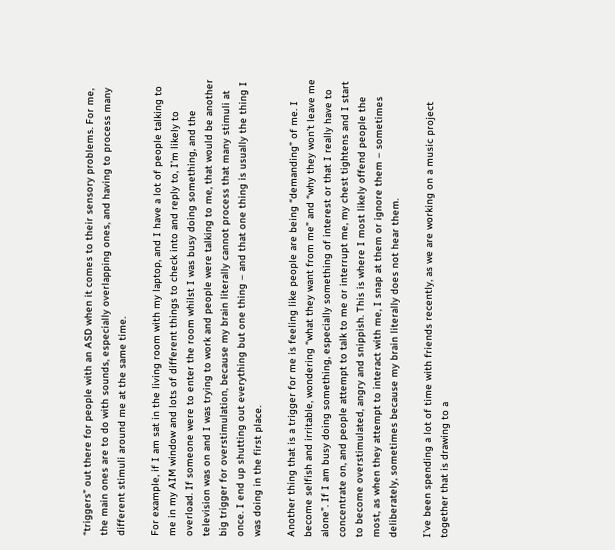“triggers” out there for people with an ASD when it comes to their sensory problems. For me, the main ones are to do with sounds, especially overlapping ones, and having to process many different stimuli around me at the same time.

For example, if I am sat in the living room with my laptop, and I have a lot of people talking to me in my AIM window and lots of different things to check into and reply to, I’m likely to overload. If someone were to enter the room whilst I was busy doing something, and the television was on and I was trying to work and people were talking to me, that would be another big trigger for overstimulation, because my brain literally cannot process that many stimuli at once. I end up shutting out everything but one thing – and that one thing is usually the thing I was doing in the first place.

Another thing that is a trigger for me is feeling like people are being “demanding” of me. I become selfish and irritable, wondering “what they want from me” and “why they won’t leave me alone”. If I am busy doing something, especially something of interest or that I really have to concentrate on, and people attempt to talk to me or interrupt me, my chest tightens and I start to become overstimulated, angry and snippish. This is where I most likely offend people the most, as when they attempt to interact with me, I snap at them or ignore them – sometimes deliberately, sometimes because my brain literally does not hear them.

I’ve been spending a lot of time with friends recently, as we are working on a music project together that is drawing to a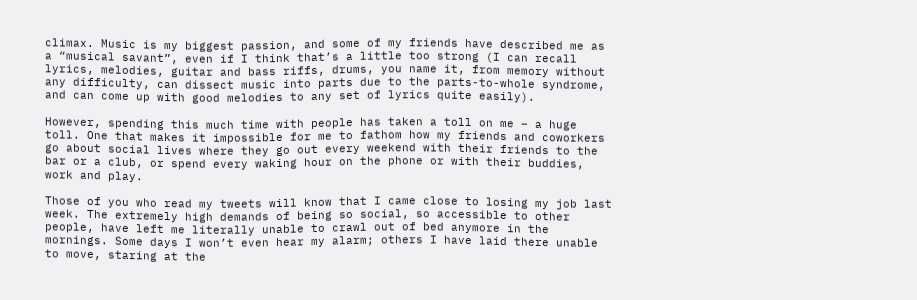climax. Music is my biggest passion, and some of my friends have described me as a “musical savant”, even if I think that’s a little too strong (I can recall lyrics, melodies, guitar and bass riffs, drums, you name it, from memory without any difficulty, can dissect music into parts due to the parts-to-whole syndrome, and can come up with good melodies to any set of lyrics quite easily).

However, spending this much time with people has taken a toll on me – a huge toll. One that makes it impossible for me to fathom how my friends and coworkers go about social lives where they go out every weekend with their friends to the bar or a club, or spend every waking hour on the phone or with their buddies, work and play.

Those of you who read my tweets will know that I came close to losing my job last week. The extremely high demands of being so social, so accessible to other people, have left me literally unable to crawl out of bed anymore in the mornings. Some days I won’t even hear my alarm; others I have laid there unable to move, staring at the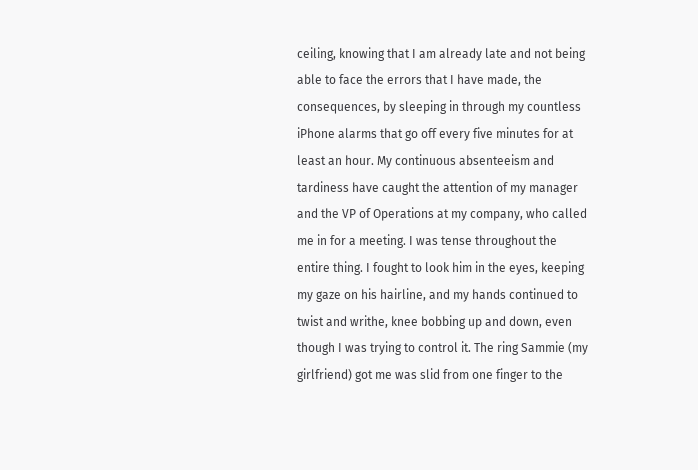ceiling, knowing that I am already late and not being able to face the errors that I have made, the consequences, by sleeping in through my countless iPhone alarms that go off every five minutes for at least an hour. My continuous absenteeism and tardiness have caught the attention of my manager and the VP of Operations at my company, who called me in for a meeting. I was tense throughout the entire thing. I fought to look him in the eyes, keeping my gaze on his hairline, and my hands continued to twist and writhe, knee bobbing up and down, even though I was trying to control it. The ring Sammie (my girlfriend) got me was slid from one finger to the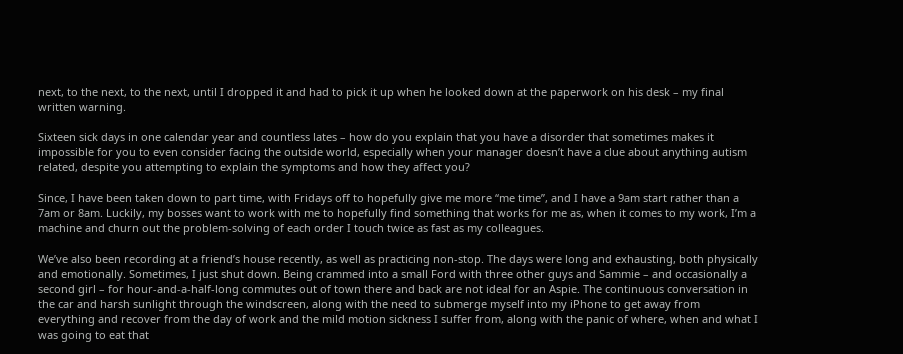next, to the next, to the next, until I dropped it and had to pick it up when he looked down at the paperwork on his desk – my final written warning.

Sixteen sick days in one calendar year and countless lates – how do you explain that you have a disorder that sometimes makes it impossible for you to even consider facing the outside world, especially when your manager doesn’t have a clue about anything autism related, despite you attempting to explain the symptoms and how they affect you?

Since, I have been taken down to part time, with Fridays off to hopefully give me more “me time”, and I have a 9am start rather than a 7am or 8am. Luckily, my bosses want to work with me to hopefully find something that works for me as, when it comes to my work, I’m a machine and churn out the problem-solving of each order I touch twice as fast as my colleagues.

We’ve also been recording at a friend’s house recently, as well as practicing non-stop. The days were long and exhausting, both physically and emotionally. Sometimes, I just shut down. Being crammed into a small Ford with three other guys and Sammie – and occasionally a second girl – for hour-and-a-half-long commutes out of town there and back are not ideal for an Aspie. The continuous conversation in the car and harsh sunlight through the windscreen, along with the need to submerge myself into my iPhone to get away from everything and recover from the day of work and the mild motion sickness I suffer from, along with the panic of where, when and what I was going to eat that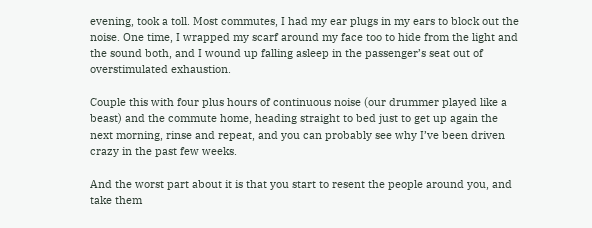evening, took a toll. Most commutes, I had my ear plugs in my ears to block out the noise. One time, I wrapped my scarf around my face too to hide from the light and the sound both, and I wound up falling asleep in the passenger’s seat out of overstimulated exhaustion.

Couple this with four plus hours of continuous noise (our drummer played like a beast) and the commute home, heading straight to bed just to get up again the next morning, rinse and repeat, and you can probably see why I’ve been driven crazy in the past few weeks.

And the worst part about it is that you start to resent the people around you, and take them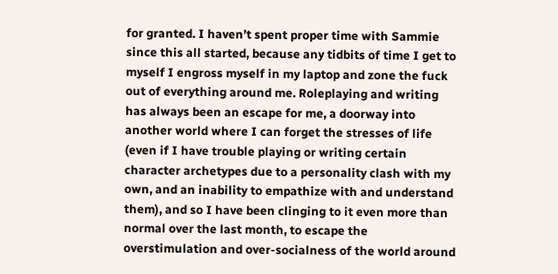for granted. I haven’t spent proper time with Sammie since this all started, because any tidbits of time I get to myself I engross myself in my laptop and zone the fuck out of everything around me. Roleplaying and writing has always been an escape for me, a doorway into another world where I can forget the stresses of life (even if I have trouble playing or writing certain character archetypes due to a personality clash with my own, and an inability to empathize with and understand them), and so I have been clinging to it even more than normal over the last month, to escape the overstimulation and over-socialness of the world around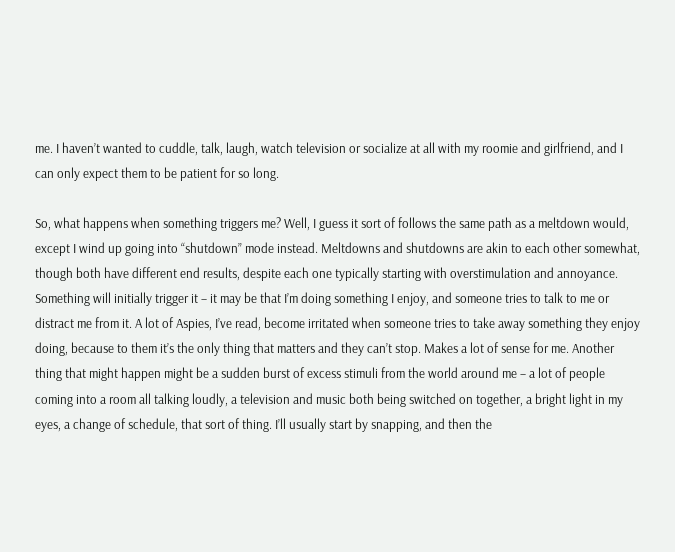me. I haven’t wanted to cuddle, talk, laugh, watch television or socialize at all with my roomie and girlfriend, and I can only expect them to be patient for so long.

So, what happens when something triggers me? Well, I guess it sort of follows the same path as a meltdown would, except I wind up going into “shutdown” mode instead. Meltdowns and shutdowns are akin to each other somewhat, though both have different end results, despite each one typically starting with overstimulation and annoyance. Something will initially trigger it – it may be that I’m doing something I enjoy, and someone tries to talk to me or distract me from it. A lot of Aspies, I’ve read, become irritated when someone tries to take away something they enjoy doing, because to them it’s the only thing that matters and they can’t stop. Makes a lot of sense for me. Another thing that might happen might be a sudden burst of excess stimuli from the world around me – a lot of people coming into a room all talking loudly, a television and music both being switched on together, a bright light in my eyes, a change of schedule, that sort of thing. I’ll usually start by snapping, and then the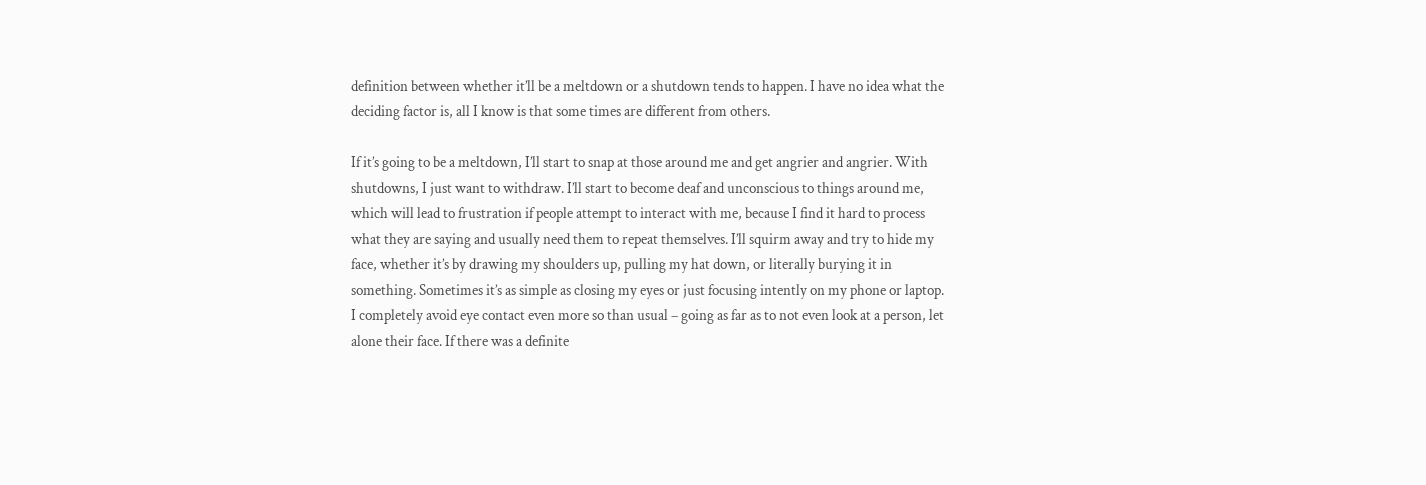definition between whether it’ll be a meltdown or a shutdown tends to happen. I have no idea what the deciding factor is, all I know is that some times are different from others.

If it’s going to be a meltdown, I’ll start to snap at those around me and get angrier and angrier. With shutdowns, I just want to withdraw. I’ll start to become deaf and unconscious to things around me, which will lead to frustration if people attempt to interact with me, because I find it hard to process what they are saying and usually need them to repeat themselves. I’ll squirm away and try to hide my face, whether it’s by drawing my shoulders up, pulling my hat down, or literally burying it in something. Sometimes it’s as simple as closing my eyes or just focusing intently on my phone or laptop. I completely avoid eye contact even more so than usual – going as far as to not even look at a person, let alone their face. If there was a definite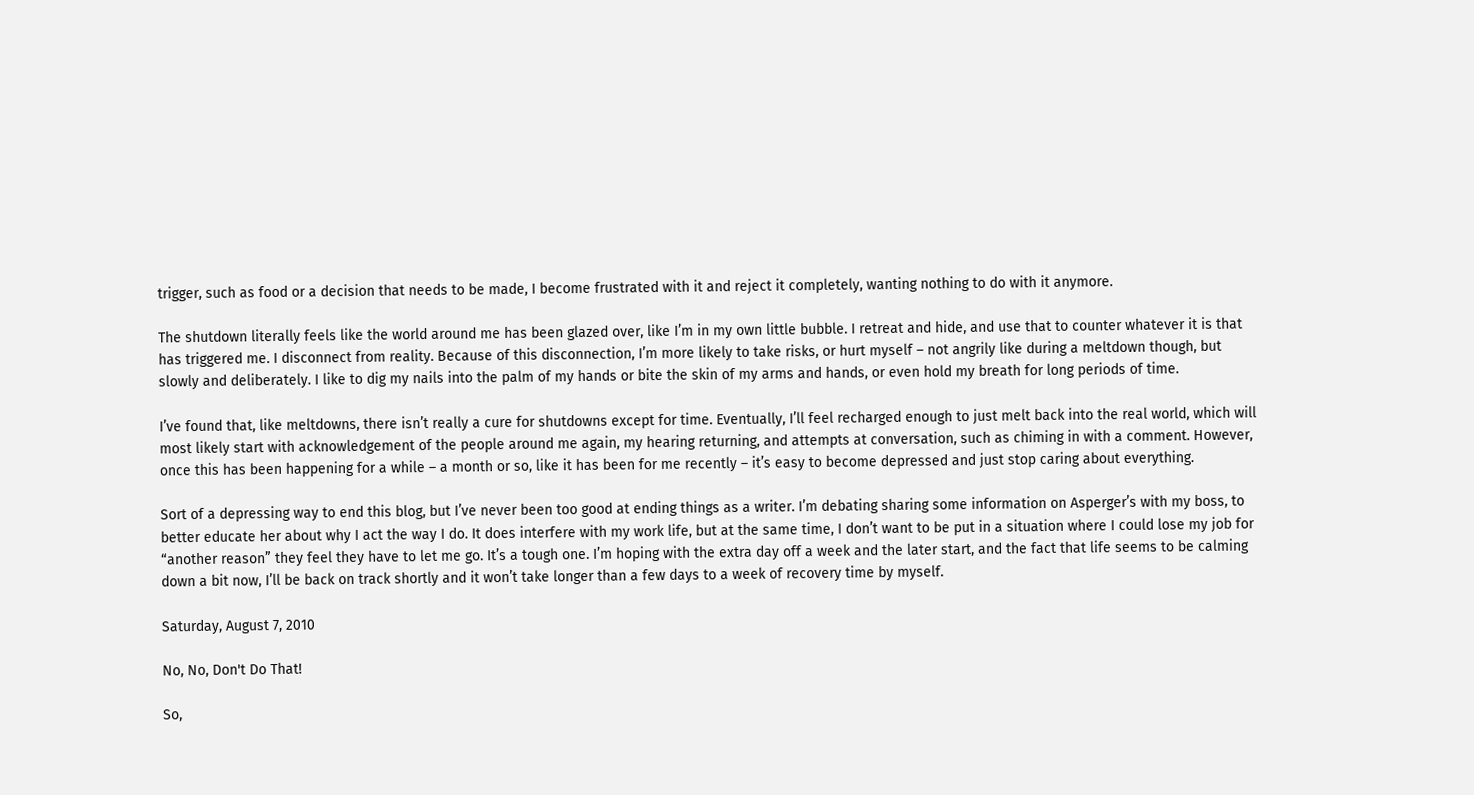trigger, such as food or a decision that needs to be made, I become frustrated with it and reject it completely, wanting nothing to do with it anymore.

The shutdown literally feels like the world around me has been glazed over, like I’m in my own little bubble. I retreat and hide, and use that to counter whatever it is that has triggered me. I disconnect from reality. Because of this disconnection, I’m more likely to take risks, or hurt myself – not angrily like during a meltdown though, but slowly and deliberately. I like to dig my nails into the palm of my hands or bite the skin of my arms and hands, or even hold my breath for long periods of time.

I’ve found that, like meltdowns, there isn’t really a cure for shutdowns except for time. Eventually, I’ll feel recharged enough to just melt back into the real world, which will most likely start with acknowledgement of the people around me again, my hearing returning, and attempts at conversation, such as chiming in with a comment. However, once this has been happening for a while – a month or so, like it has been for me recently – it’s easy to become depressed and just stop caring about everything.

Sort of a depressing way to end this blog, but I’ve never been too good at ending things as a writer. I’m debating sharing some information on Asperger’s with my boss, to better educate her about why I act the way I do. It does interfere with my work life, but at the same time, I don’t want to be put in a situation where I could lose my job for “another reason” they feel they have to let me go. It’s a tough one. I’m hoping with the extra day off a week and the later start, and the fact that life seems to be calming down a bit now, I’ll be back on track shortly and it won’t take longer than a few days to a week of recovery time by myself.

Saturday, August 7, 2010

No, No, Don't Do That!

So,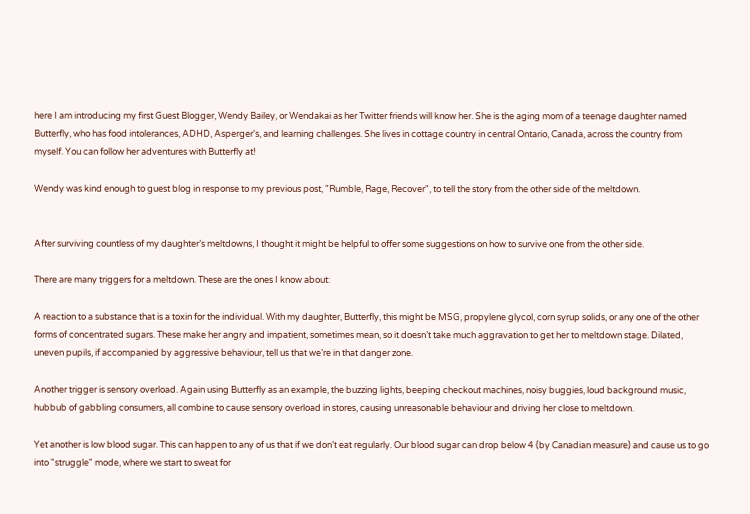here I am introducing my first Guest Blogger, Wendy Bailey, or Wendakai as her Twitter friends will know her. She is the aging mom of a teenage daughter named Butterfly, who has food intolerances, ADHD, Asperger's, and learning challenges. She lives in cottage country in central Ontario, Canada, across the country from myself. You can follow her adventures with Butterfly at!

Wendy was kind enough to guest blog in response to my previous post, "Rumble, Rage, Recover", to tell the story from the other side of the meltdown.


After surviving countless of my daughter’s meltdowns, I thought it might be helpful to offer some suggestions on how to survive one from the other side.

There are many triggers for a meltdown. These are the ones I know about:

A reaction to a substance that is a toxin for the individual. With my daughter, Butterfly, this might be MSG, propylene glycol, corn syrup solids, or any one of the other forms of concentrated sugars. These make her angry and impatient, sometimes mean, so it doesn’t take much aggravation to get her to meltdown stage. Dilated, uneven pupils, if accompanied by aggressive behaviour, tell us that we’re in that danger zone.

Another trigger is sensory overload. Again using Butterfly as an example, the buzzing lights, beeping checkout machines, noisy buggies, loud background music, hubbub of gabbling consumers, all combine to cause sensory overload in stores, causing unreasonable behaviour and driving her close to meltdown.

Yet another is low blood sugar. This can happen to any of us that if we don’t eat regularly. Our blood sugar can drop below 4 (by Canadian measure) and cause us to go into "struggle" mode, where we start to sweat for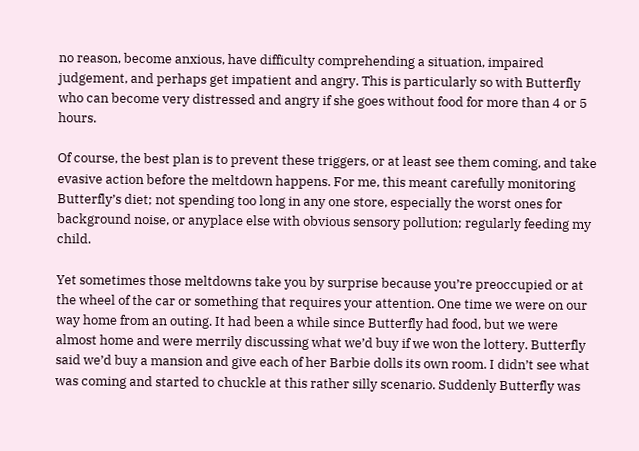no reason, become anxious, have difficulty comprehending a situation, impaired judgement, and perhaps get impatient and angry. This is particularly so with Butterfly who can become very distressed and angry if she goes without food for more than 4 or 5 hours.

Of course, the best plan is to prevent these triggers, or at least see them coming, and take evasive action before the meltdown happens. For me, this meant carefully monitoring Butterfly’s diet; not spending too long in any one store, especially the worst ones for background noise, or anyplace else with obvious sensory pollution; regularly feeding my child.

Yet sometimes those meltdowns take you by surprise because you’re preoccupied or at the wheel of the car or something that requires your attention. One time we were on our way home from an outing. It had been a while since Butterfly had food, but we were almost home and were merrily discussing what we’d buy if we won the lottery. Butterfly said we’d buy a mansion and give each of her Barbie dolls its own room. I didn’t see what was coming and started to chuckle at this rather silly scenario. Suddenly Butterfly was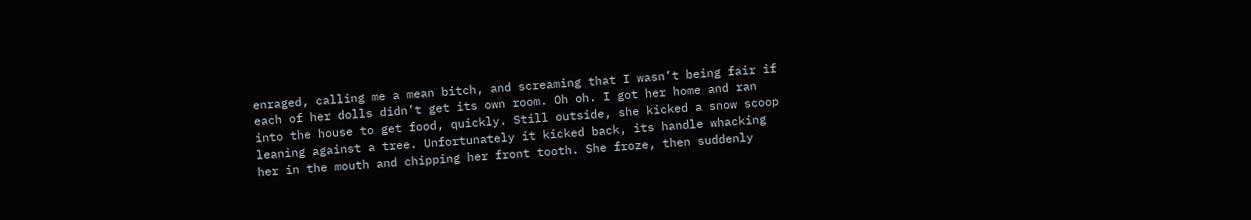enraged, calling me a mean bitch, and screaming that I wasn’t being fair if each of her dolls didn’t get its own room. Oh oh. I got her home and ran into the house to get food, quickly. Still outside, she kicked a snow scoop leaning against a tree. Unfortunately it kicked back, its handle whacking her in the mouth and chipping her front tooth. She froze, then suddenly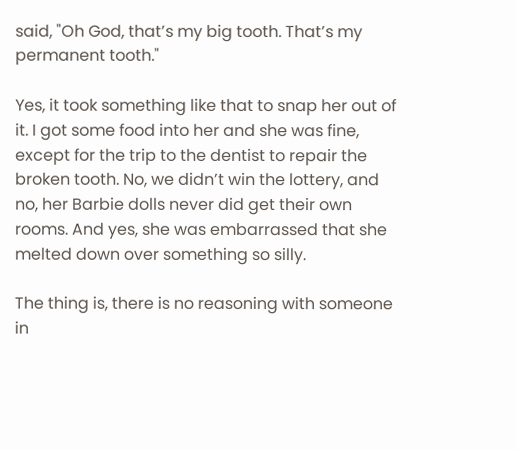said, "Oh God, that’s my big tooth. That’s my permanent tooth."

Yes, it took something like that to snap her out of it. I got some food into her and she was fine, except for the trip to the dentist to repair the broken tooth. No, we didn’t win the lottery, and no, her Barbie dolls never did get their own rooms. And yes, she was embarrassed that she melted down over something so silly.

The thing is, there is no reasoning with someone in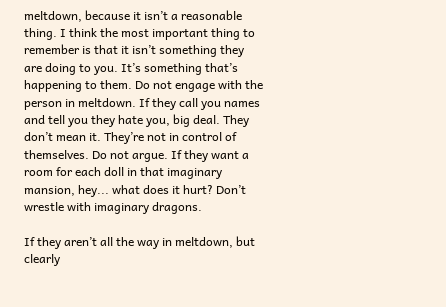meltdown, because it isn’t a reasonable thing. I think the most important thing to remember is that it isn’t something they are doing to you. It’s something that’s happening to them. Do not engage with the person in meltdown. If they call you names and tell you they hate you, big deal. They don’t mean it. They’re not in control of themselves. Do not argue. If they want a room for each doll in that imaginary mansion, hey... what does it hurt? Don’t wrestle with imaginary dragons.

If they aren’t all the way in meltdown, but clearly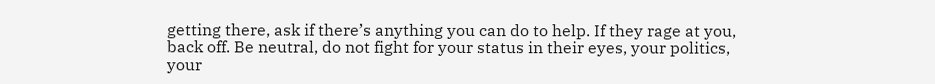getting there, ask if there’s anything you can do to help. If they rage at you, back off. Be neutral, do not fight for your status in their eyes, your politics, your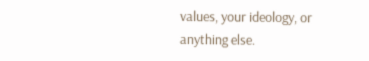values, your ideology, or anything else.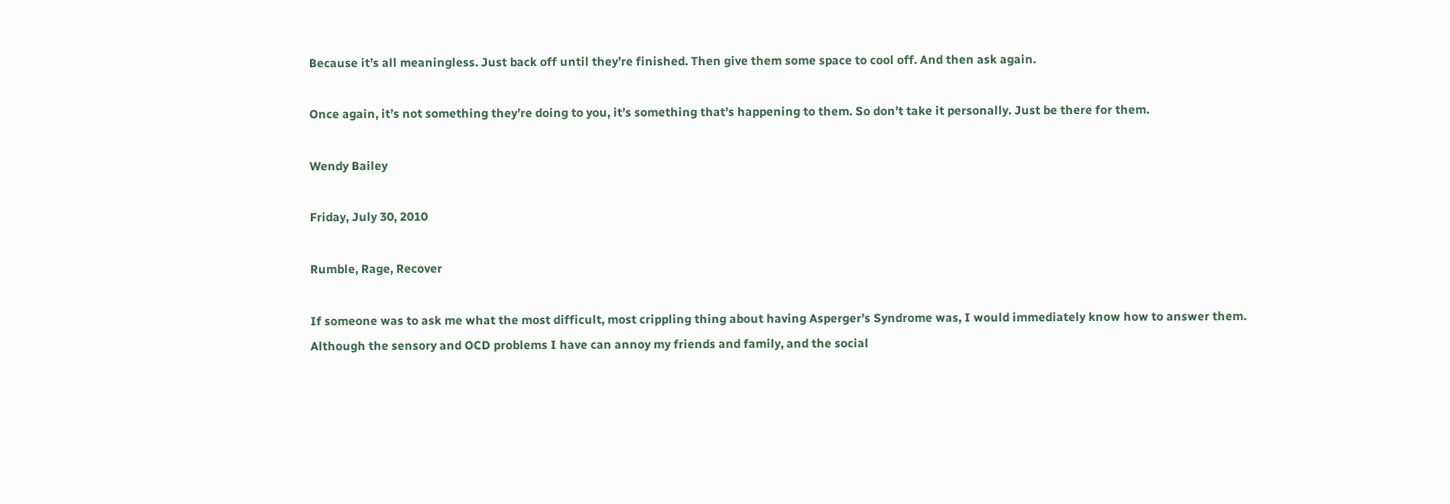Because it’s all meaningless. Just back off until they’re finished. Then give them some space to cool off. And then ask again.

Once again, it’s not something they’re doing to you, it’s something that’s happening to them. So don’t take it personally. Just be there for them.

Wendy Bailey

Friday, July 30, 2010

Rumble, Rage, Recover

If someone was to ask me what the most difficult, most crippling thing about having Asperger’s Syndrome was, I would immediately know how to answer them. Although the sensory and OCD problems I have can annoy my friends and family, and the social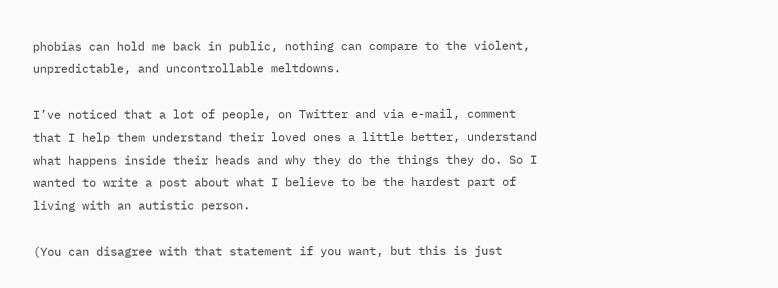phobias can hold me back in public, nothing can compare to the violent, unpredictable, and uncontrollable meltdowns.

I’ve noticed that a lot of people, on Twitter and via e-mail, comment that I help them understand their loved ones a little better, understand what happens inside their heads and why they do the things they do. So I wanted to write a post about what I believe to be the hardest part of living with an autistic person.

(You can disagree with that statement if you want, but this is just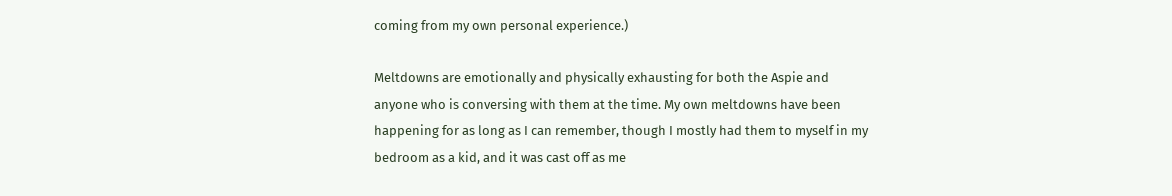coming from my own personal experience.)

Meltdowns are emotionally and physically exhausting for both the Aspie and anyone who is conversing with them at the time. My own meltdowns have been happening for as long as I can remember, though I mostly had them to myself in my bedroom as a kid, and it was cast off as me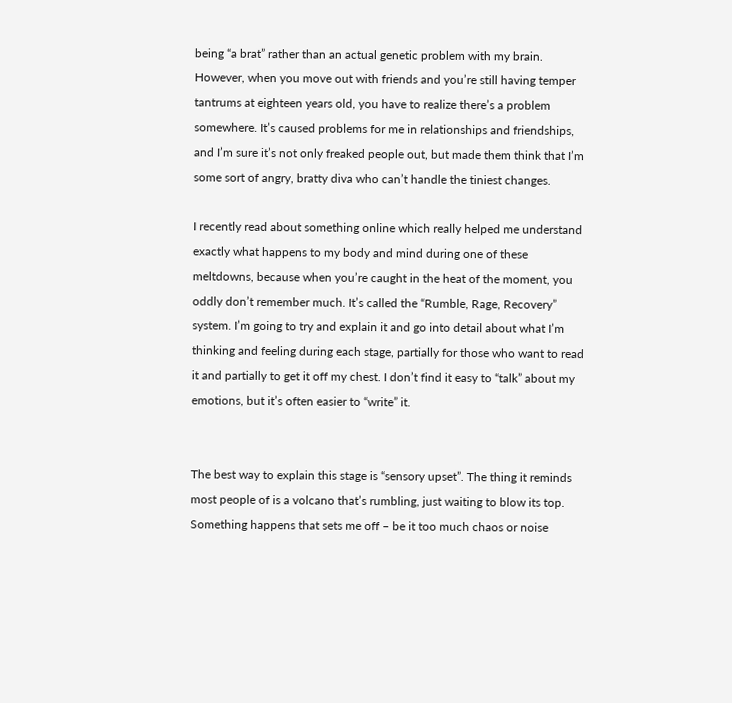being “a brat” rather than an actual genetic problem with my brain. However, when you move out with friends and you’re still having temper tantrums at eighteen years old, you have to realize there’s a problem somewhere. It’s caused problems for me in relationships and friendships, and I’m sure it’s not only freaked people out, but made them think that I’m some sort of angry, bratty diva who can’t handle the tiniest changes.

I recently read about something online which really helped me understand exactly what happens to my body and mind during one of these meltdowns, because when you’re caught in the heat of the moment, you oddly don’t remember much. It’s called the “Rumble, Rage, Recovery” system. I’m going to try and explain it and go into detail about what I’m thinking and feeling during each stage, partially for those who want to read it and partially to get it off my chest. I don’t find it easy to “talk” about my emotions, but it’s often easier to “write” it.


The best way to explain this stage is “sensory upset”. The thing it reminds most people of is a volcano that’s rumbling, just waiting to blow its top. Something happens that sets me off – be it too much chaos or noise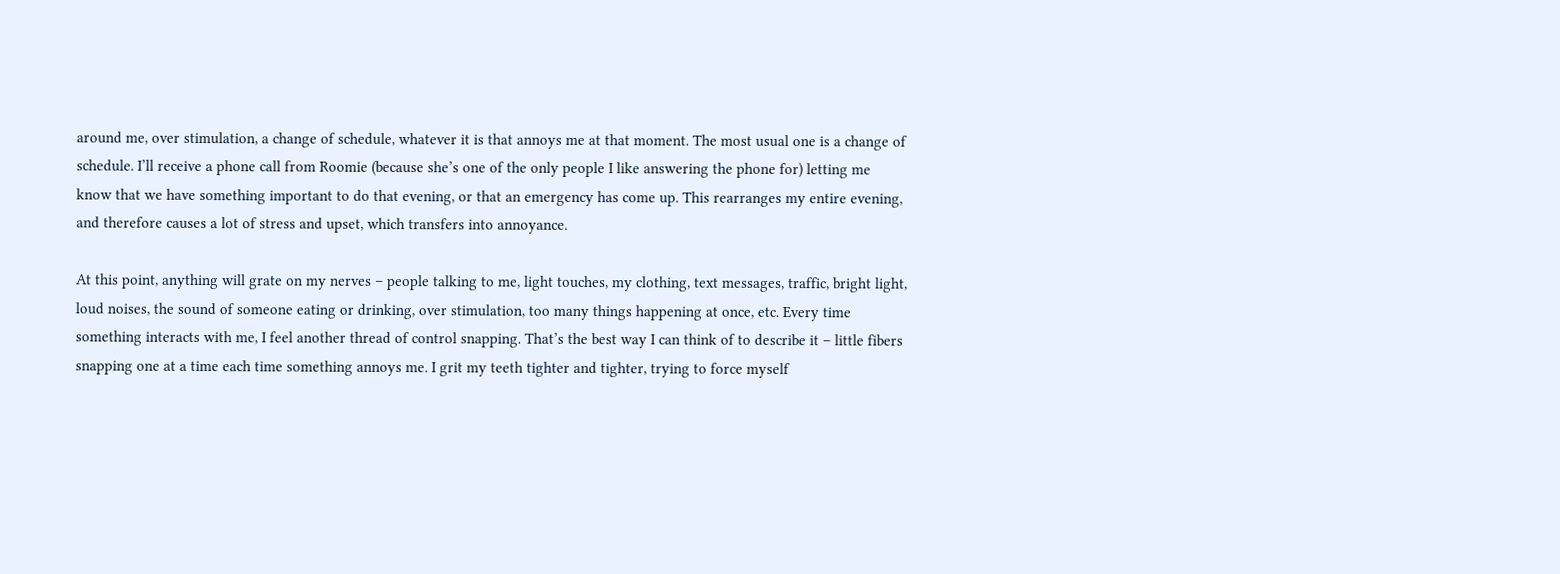around me, over stimulation, a change of schedule, whatever it is that annoys me at that moment. The most usual one is a change of schedule. I’ll receive a phone call from Roomie (because she’s one of the only people I like answering the phone for) letting me know that we have something important to do that evening, or that an emergency has come up. This rearranges my entire evening, and therefore causes a lot of stress and upset, which transfers into annoyance.

At this point, anything will grate on my nerves – people talking to me, light touches, my clothing, text messages, traffic, bright light, loud noises, the sound of someone eating or drinking, over stimulation, too many things happening at once, etc. Every time something interacts with me, I feel another thread of control snapping. That’s the best way I can think of to describe it – little fibers snapping one at a time each time something annoys me. I grit my teeth tighter and tighter, trying to force myself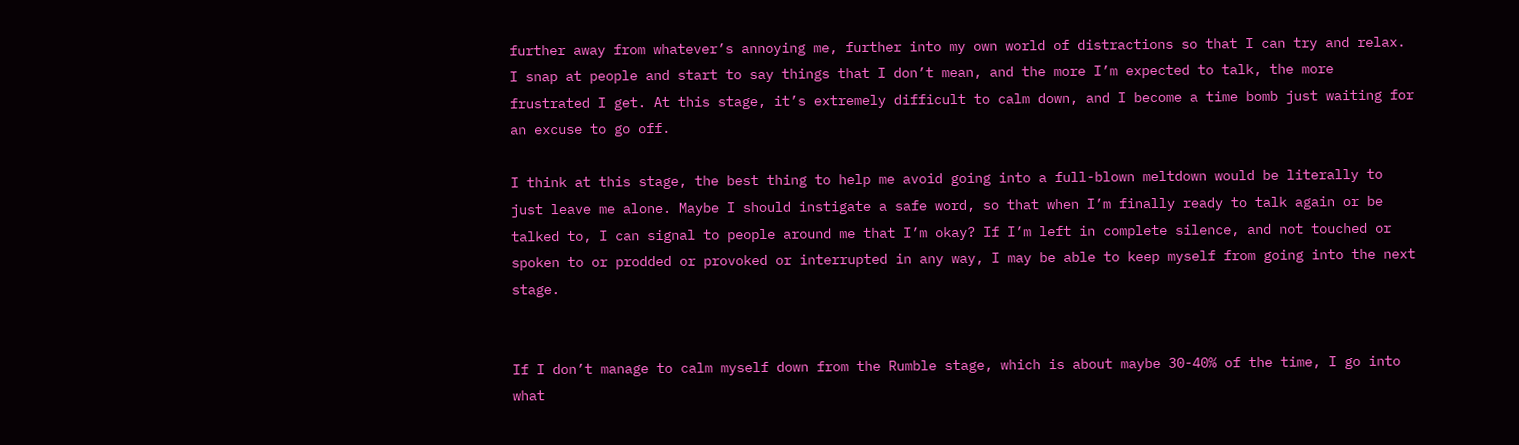further away from whatever’s annoying me, further into my own world of distractions so that I can try and relax. I snap at people and start to say things that I don’t mean, and the more I’m expected to talk, the more frustrated I get. At this stage, it’s extremely difficult to calm down, and I become a time bomb just waiting for an excuse to go off.

I think at this stage, the best thing to help me avoid going into a full-blown meltdown would be literally to just leave me alone. Maybe I should instigate a safe word, so that when I’m finally ready to talk again or be talked to, I can signal to people around me that I’m okay? If I’m left in complete silence, and not touched or spoken to or prodded or provoked or interrupted in any way, I may be able to keep myself from going into the next stage.


If I don’t manage to calm myself down from the Rumble stage, which is about maybe 30-40% of the time, I go into what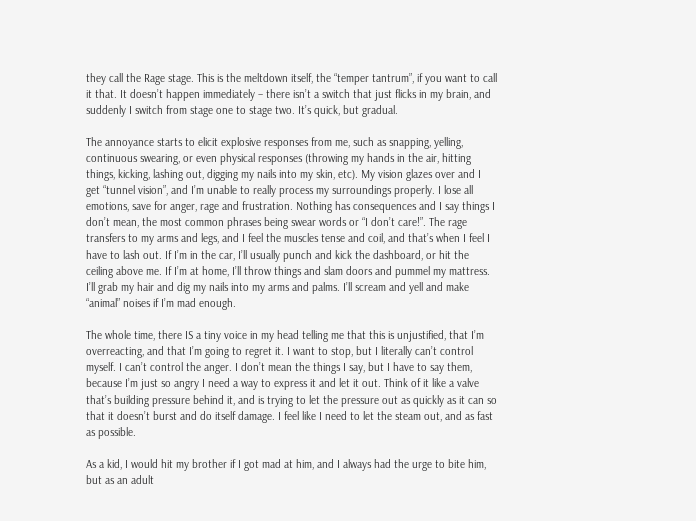they call the Rage stage. This is the meltdown itself, the “temper tantrum”, if you want to call it that. It doesn’t happen immediately – there isn’t a switch that just flicks in my brain, and suddenly I switch from stage one to stage two. It’s quick, but gradual.

The annoyance starts to elicit explosive responses from me, such as snapping, yelling, continuous swearing, or even physical responses (throwing my hands in the air, hitting things, kicking, lashing out, digging my nails into my skin, etc). My vision glazes over and I get “tunnel vision”, and I’m unable to really process my surroundings properly. I lose all emotions, save for anger, rage and frustration. Nothing has consequences and I say things I don’t mean, the most common phrases being swear words or “I don’t care!”. The rage transfers to my arms and legs, and I feel the muscles tense and coil, and that’s when I feel I have to lash out. If I’m in the car, I’ll usually punch and kick the dashboard, or hit the ceiling above me. If I’m at home, I’ll throw things and slam doors and pummel my mattress. I’ll grab my hair and dig my nails into my arms and palms. I’ll scream and yell and make “animal” noises if I’m mad enough.

The whole time, there IS a tiny voice in my head telling me that this is unjustified, that I’m overreacting, and that I’m going to regret it. I want to stop, but I literally can’t control myself. I can’t control the anger. I don’t mean the things I say, but I have to say them, because I’m just so angry I need a way to express it and let it out. Think of it like a valve that’s building pressure behind it, and is trying to let the pressure out as quickly as it can so that it doesn’t burst and do itself damage. I feel like I need to let the steam out, and as fast as possible.

As a kid, I would hit my brother if I got mad at him, and I always had the urge to bite him, but as an adult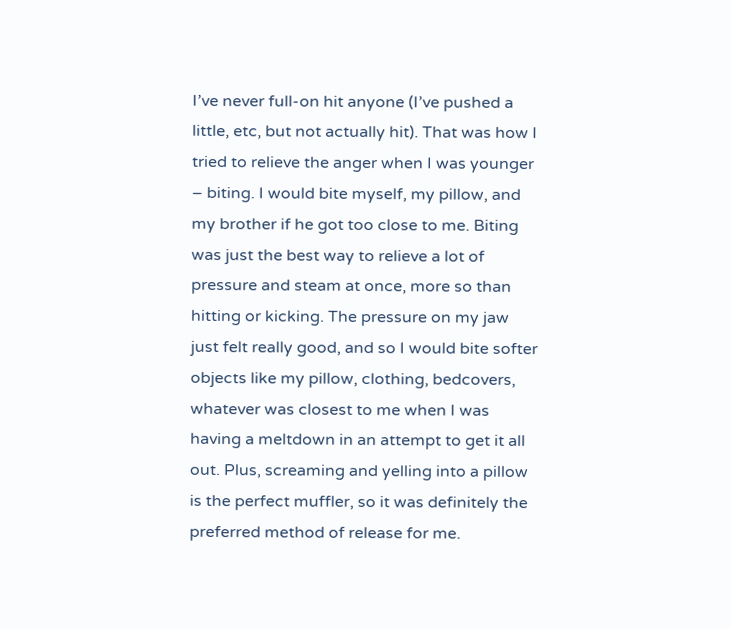I’ve never full-on hit anyone (I’ve pushed a little, etc, but not actually hit). That was how I tried to relieve the anger when I was younger – biting. I would bite myself, my pillow, and my brother if he got too close to me. Biting was just the best way to relieve a lot of pressure and steam at once, more so than hitting or kicking. The pressure on my jaw just felt really good, and so I would bite softer objects like my pillow, clothing, bedcovers, whatever was closest to me when I was having a meltdown in an attempt to get it all out. Plus, screaming and yelling into a pillow is the perfect muffler, so it was definitely the preferred method of release for me.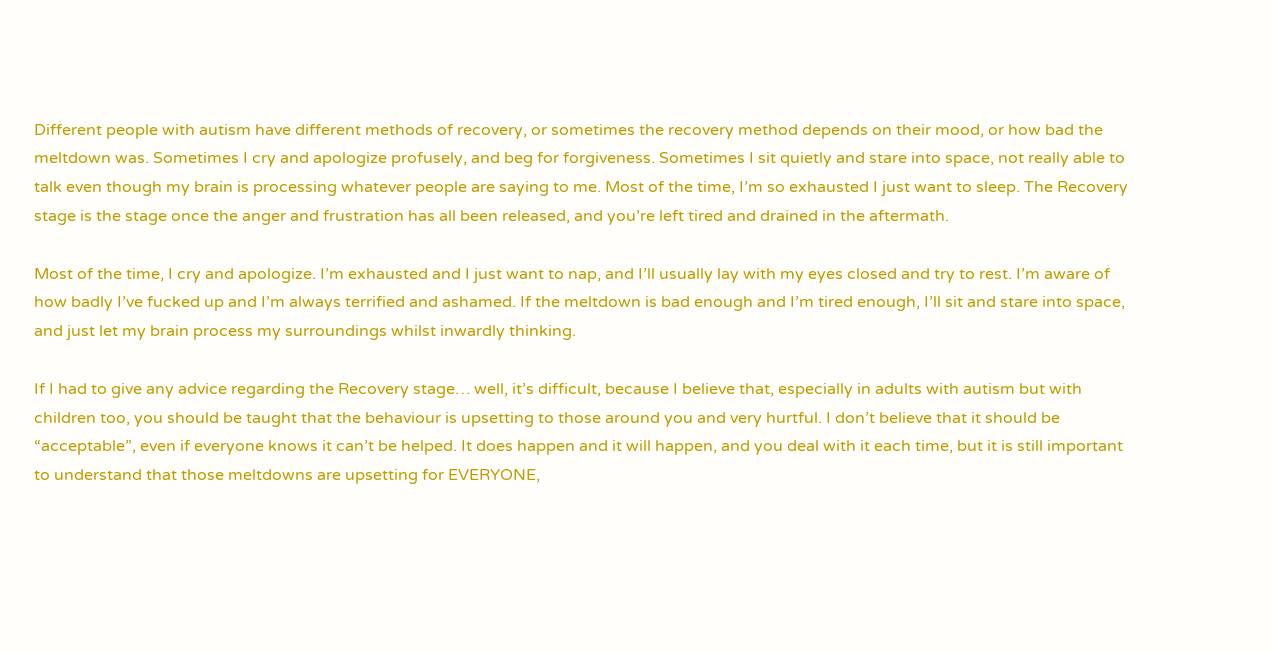Different people with autism have different methods of recovery, or sometimes the recovery method depends on their mood, or how bad the meltdown was. Sometimes I cry and apologize profusely, and beg for forgiveness. Sometimes I sit quietly and stare into space, not really able to talk even though my brain is processing whatever people are saying to me. Most of the time, I’m so exhausted I just want to sleep. The Recovery stage is the stage once the anger and frustration has all been released, and you’re left tired and drained in the aftermath.

Most of the time, I cry and apologize. I’m exhausted and I just want to nap, and I’ll usually lay with my eyes closed and try to rest. I’m aware of how badly I’ve fucked up and I’m always terrified and ashamed. If the meltdown is bad enough and I’m tired enough, I’ll sit and stare into space, and just let my brain process my surroundings whilst inwardly thinking.

If I had to give any advice regarding the Recovery stage… well, it’s difficult, because I believe that, especially in adults with autism but with children too, you should be taught that the behaviour is upsetting to those around you and very hurtful. I don’t believe that it should be “acceptable”, even if everyone knows it can’t be helped. It does happen and it will happen, and you deal with it each time, but it is still important to understand that those meltdowns are upsetting for EVERYONE,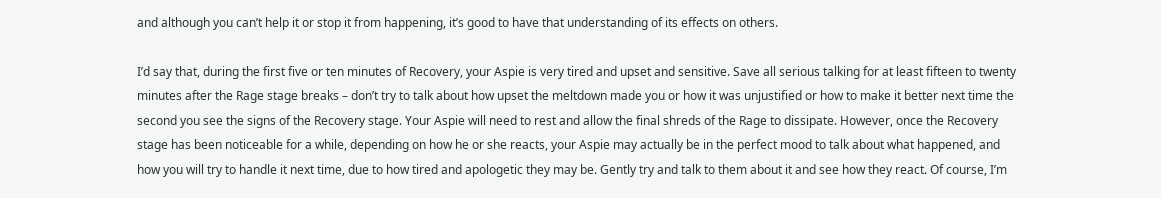and although you can’t help it or stop it from happening, it’s good to have that understanding of its effects on others.

I’d say that, during the first five or ten minutes of Recovery, your Aspie is very tired and upset and sensitive. Save all serious talking for at least fifteen to twenty minutes after the Rage stage breaks – don’t try to talk about how upset the meltdown made you or how it was unjustified or how to make it better next time the second you see the signs of the Recovery stage. Your Aspie will need to rest and allow the final shreds of the Rage to dissipate. However, once the Recovery stage has been noticeable for a while, depending on how he or she reacts, your Aspie may actually be in the perfect mood to talk about what happened, and how you will try to handle it next time, due to how tired and apologetic they may be. Gently try and talk to them about it and see how they react. Of course, I’m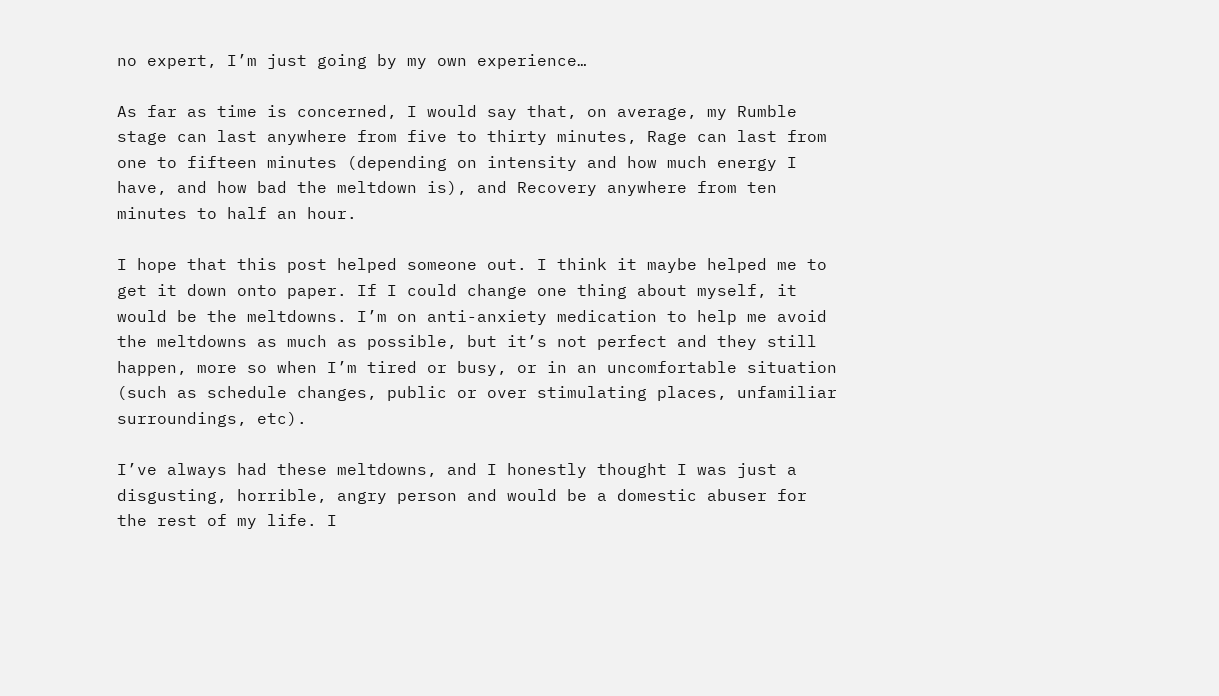no expert, I’m just going by my own experience…

As far as time is concerned, I would say that, on average, my Rumble stage can last anywhere from five to thirty minutes, Rage can last from one to fifteen minutes (depending on intensity and how much energy I have, and how bad the meltdown is), and Recovery anywhere from ten minutes to half an hour.

I hope that this post helped someone out. I think it maybe helped me to get it down onto paper. If I could change one thing about myself, it would be the meltdowns. I’m on anti-anxiety medication to help me avoid the meltdowns as much as possible, but it’s not perfect and they still happen, more so when I’m tired or busy, or in an uncomfortable situation (such as schedule changes, public or over stimulating places, unfamiliar surroundings, etc).

I’ve always had these meltdowns, and I honestly thought I was just a disgusting, horrible, angry person and would be a domestic abuser for the rest of my life. I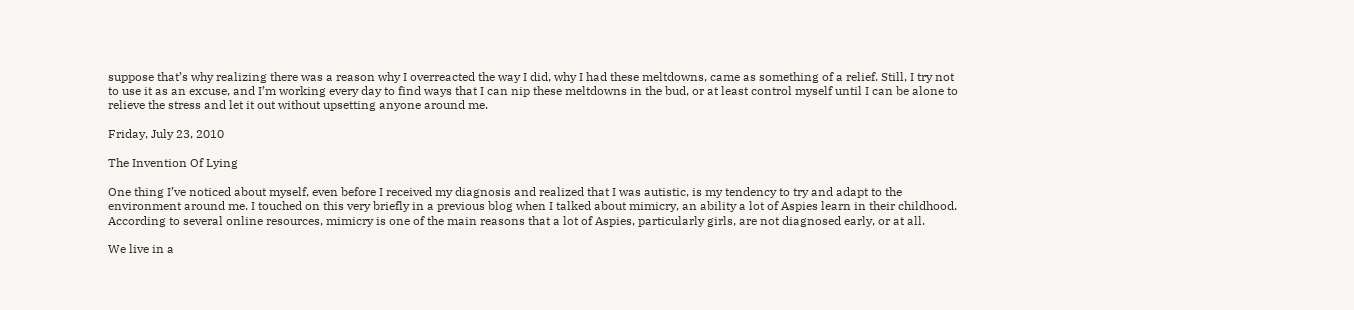suppose that’s why realizing there was a reason why I overreacted the way I did, why I had these meltdowns, came as something of a relief. Still, I try not to use it as an excuse, and I’m working every day to find ways that I can nip these meltdowns in the bud, or at least control myself until I can be alone to relieve the stress and let it out without upsetting anyone around me.

Friday, July 23, 2010

The Invention Of Lying

One thing I’ve noticed about myself, even before I received my diagnosis and realized that I was autistic, is my tendency to try and adapt to the environment around me. I touched on this very briefly in a previous blog when I talked about mimicry, an ability a lot of Aspies learn in their childhood. According to several online resources, mimicry is one of the main reasons that a lot of Aspies, particularly girls, are not diagnosed early, or at all.

We live in a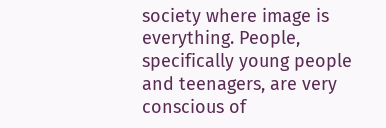society where image is everything. People, specifically young people and teenagers, are very conscious of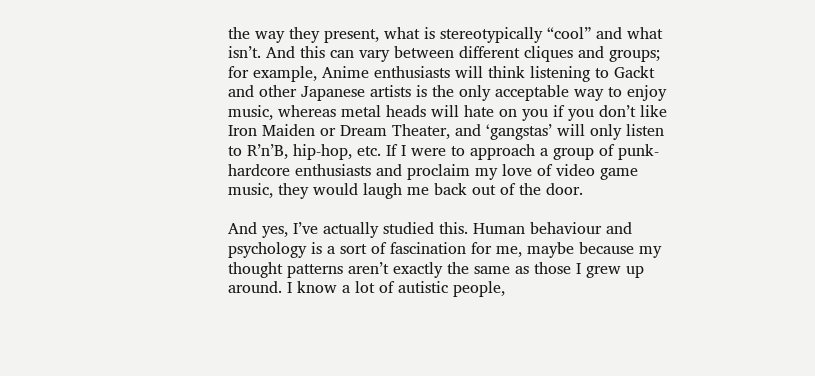the way they present, what is stereotypically “cool” and what isn’t. And this can vary between different cliques and groups; for example, Anime enthusiasts will think listening to Gackt and other Japanese artists is the only acceptable way to enjoy music, whereas metal heads will hate on you if you don’t like Iron Maiden or Dream Theater, and ‘gangstas’ will only listen to R’n’B, hip-hop, etc. If I were to approach a group of punk-hardcore enthusiasts and proclaim my love of video game music, they would laugh me back out of the door.

And yes, I’ve actually studied this. Human behaviour and psychology is a sort of fascination for me, maybe because my thought patterns aren’t exactly the same as those I grew up around. I know a lot of autistic people,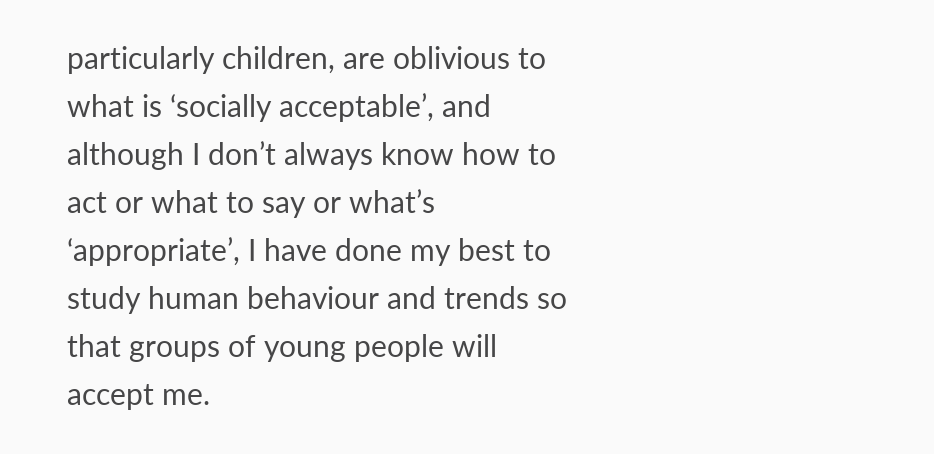particularly children, are oblivious to what is ‘socially acceptable’, and although I don’t always know how to act or what to say or what’s ‘appropriate’, I have done my best to study human behaviour and trends so that groups of young people will accept me.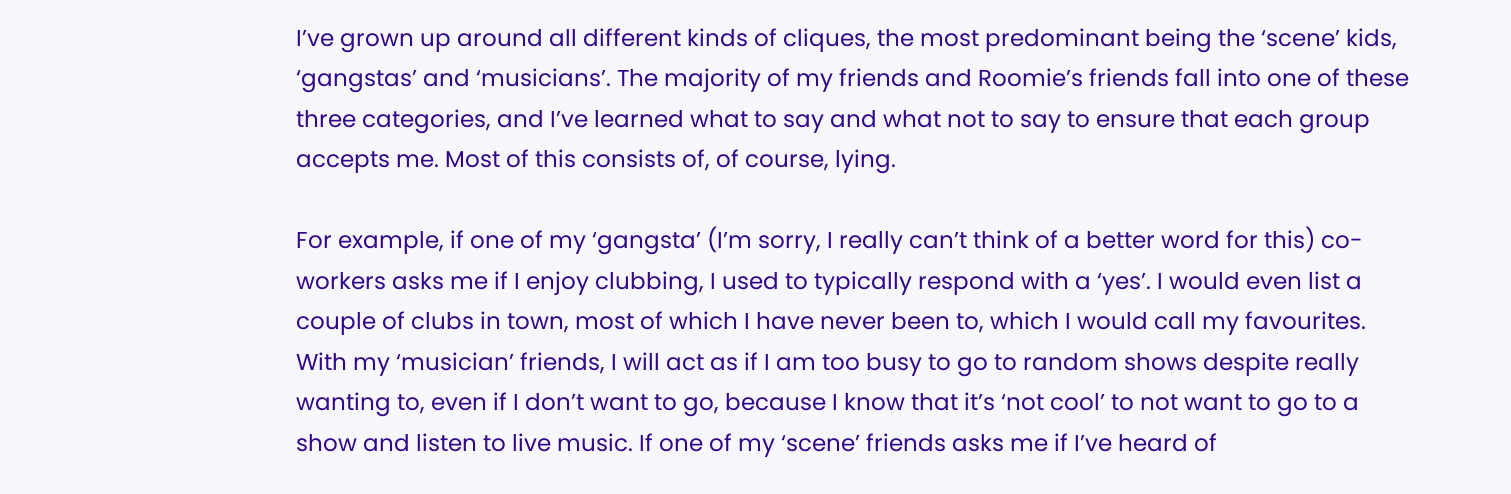I’ve grown up around all different kinds of cliques, the most predominant being the ‘scene’ kids, ‘gangstas’ and ‘musicians’. The majority of my friends and Roomie’s friends fall into one of these three categories, and I’ve learned what to say and what not to say to ensure that each group accepts me. Most of this consists of, of course, lying.

For example, if one of my ‘gangsta’ (I’m sorry, I really can’t think of a better word for this) co-workers asks me if I enjoy clubbing, I used to typically respond with a ‘yes’. I would even list a couple of clubs in town, most of which I have never been to, which I would call my favourites. With my ‘musician’ friends, I will act as if I am too busy to go to random shows despite really wanting to, even if I don’t want to go, because I know that it’s ‘not cool’ to not want to go to a show and listen to live music. If one of my ‘scene’ friends asks me if I’ve heard of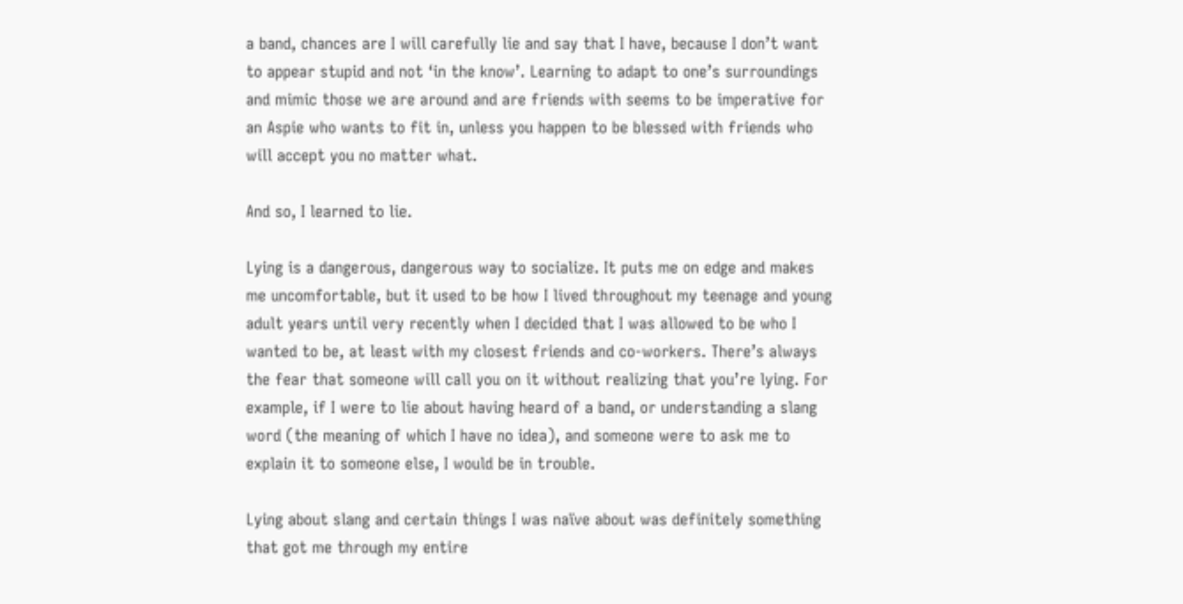a band, chances are I will carefully lie and say that I have, because I don’t want to appear stupid and not ‘in the know’. Learning to adapt to one’s surroundings and mimic those we are around and are friends with seems to be imperative for an Aspie who wants to fit in, unless you happen to be blessed with friends who will accept you no matter what.

And so, I learned to lie.

Lying is a dangerous, dangerous way to socialize. It puts me on edge and makes me uncomfortable, but it used to be how I lived throughout my teenage and young adult years until very recently when I decided that I was allowed to be who I wanted to be, at least with my closest friends and co-workers. There’s always the fear that someone will call you on it without realizing that you’re lying. For example, if I were to lie about having heard of a band, or understanding a slang word (the meaning of which I have no idea), and someone were to ask me to explain it to someone else, I would be in trouble.

Lying about slang and certain things I was naïve about was definitely something that got me through my entire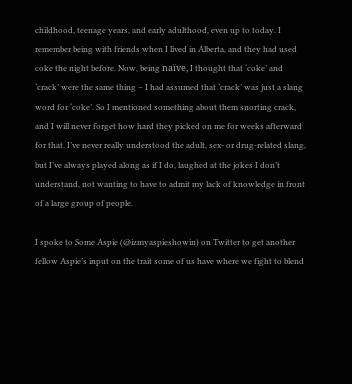childhood, teenage years, and early adulthood, even up to today. I remember being with friends when I lived in Alberta, and they had used coke the night before. Now, being naïve, I thought that ‘coke’ and ‘crack’ were the same thing – I had assumed that ‘crack’ was just a slang word for ‘coke’. So I mentioned something about them snorting crack, and I will never forget how hard they picked on me for weeks afterward for that. I’ve never really understood the adult, sex- or drug-related slang, but I’ve always played along as if I do, laughed at the jokes I don’t understand, not wanting to have to admit my lack of knowledge in front of a large group of people.

I spoke to Some Aspie (@izmyaspieshowin) on Twitter to get another fellow Aspie’s input on the trait some of us have where we fight to blend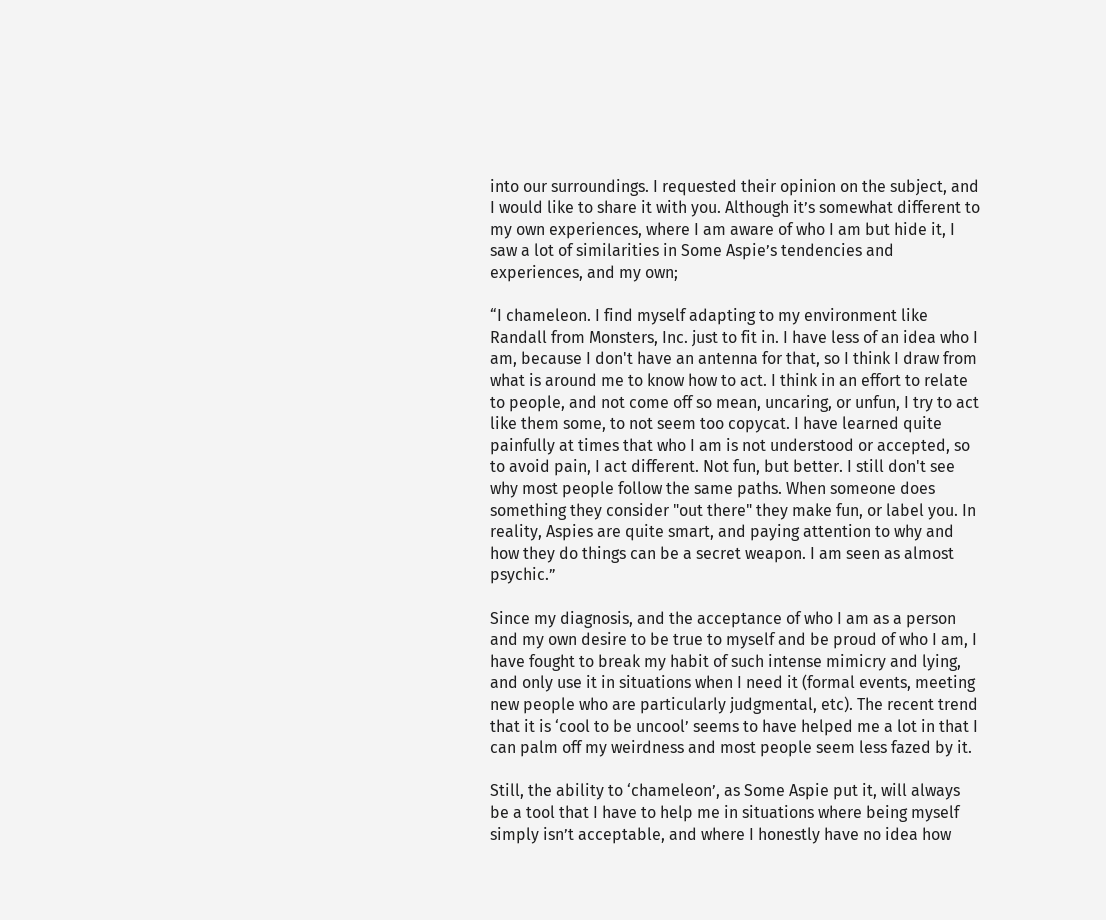into our surroundings. I requested their opinion on the subject, and I would like to share it with you. Although it’s somewhat different to my own experiences, where I am aware of who I am but hide it, I saw a lot of similarities in Some Aspie’s tendencies and experiences, and my own;

“I chameleon. I find myself adapting to my environment like Randall from Monsters, Inc. just to fit in. I have less of an idea who I am, because I don't have an antenna for that, so I think I draw from what is around me to know how to act. I think in an effort to relate to people, and not come off so mean, uncaring, or unfun, I try to act like them some, to not seem too copycat. I have learned quite painfully at times that who I am is not understood or accepted, so to avoid pain, I act different. Not fun, but better. I still don't see why most people follow the same paths. When someone does something they consider "out there" they make fun, or label you. In reality, Aspies are quite smart, and paying attention to why and how they do things can be a secret weapon. I am seen as almost psychic.”

Since my diagnosis, and the acceptance of who I am as a person and my own desire to be true to myself and be proud of who I am, I have fought to break my habit of such intense mimicry and lying, and only use it in situations when I need it (formal events, meeting new people who are particularly judgmental, etc). The recent trend that it is ‘cool to be uncool’ seems to have helped me a lot in that I can palm off my weirdness and most people seem less fazed by it.

Still, the ability to ‘chameleon’, as Some Aspie put it, will always be a tool that I have to help me in situations where being myself simply isn’t acceptable, and where I honestly have no idea how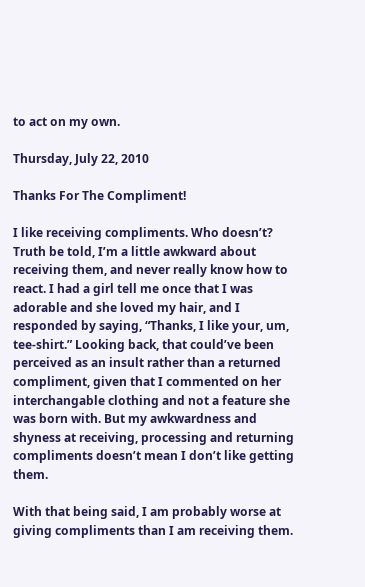to act on my own.

Thursday, July 22, 2010

Thanks For The Compliment!

I like receiving compliments. Who doesn’t? Truth be told, I’m a little awkward about receiving them, and never really know how to react. I had a girl tell me once that I was adorable and she loved my hair, and I responded by saying, “Thanks, I like your, um, tee-shirt.” Looking back, that could’ve been perceived as an insult rather than a returned compliment, given that I commented on her interchangable clothing and not a feature she was born with. But my awkwardness and shyness at receiving, processing and returning compliments doesn’t mean I don’t like getting them.

With that being said, I am probably worse at giving compliments than I am receiving them.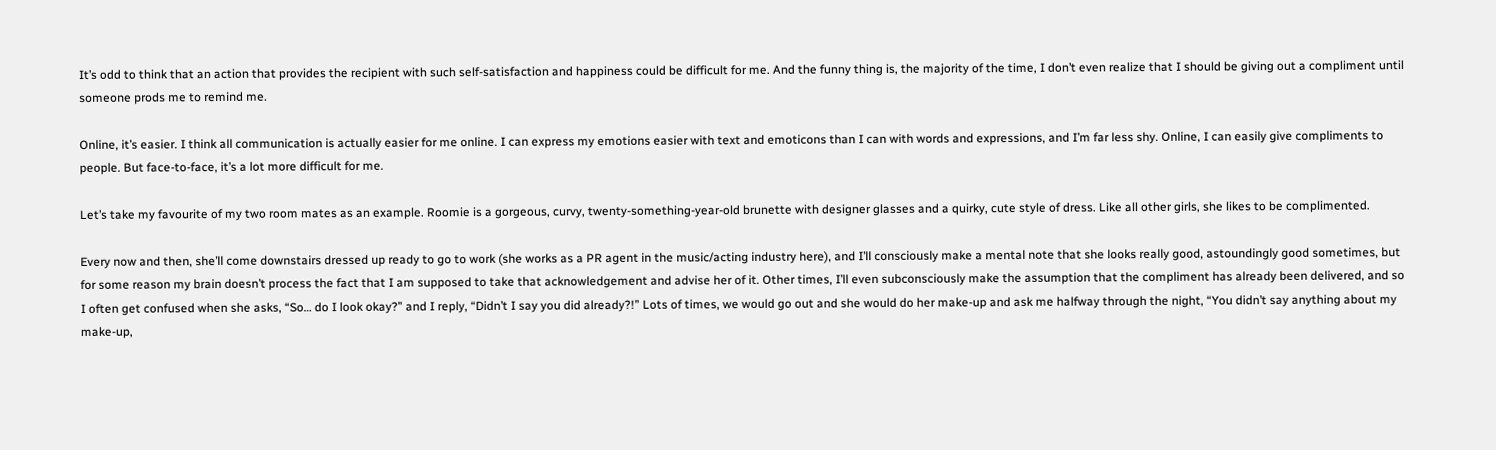It’s odd to think that an action that provides the recipient with such self-satisfaction and happiness could be difficult for me. And the funny thing is, the majority of the time, I don’t even realize that I should be giving out a compliment until someone prods me to remind me.

Online, it’s easier. I think all communication is actually easier for me online. I can express my emotions easier with text and emoticons than I can with words and expressions, and I’m far less shy. Online, I can easily give compliments to people. But face-to-face, it’s a lot more difficult for me.

Let’s take my favourite of my two room mates as an example. Roomie is a gorgeous, curvy, twenty-something-year-old brunette with designer glasses and a quirky, cute style of dress. Like all other girls, she likes to be complimented.

Every now and then, she’ll come downstairs dressed up ready to go to work (she works as a PR agent in the music/acting industry here), and I’ll consciously make a mental note that she looks really good, astoundingly good sometimes, but for some reason my brain doesn’t process the fact that I am supposed to take that acknowledgement and advise her of it. Other times, I’ll even subconsciously make the assumption that the compliment has already been delivered, and so I often get confused when she asks, “So… do I look okay?” and I reply, “Didn’t I say you did already?!” Lots of times, we would go out and she would do her make-up and ask me halfway through the night, “You didn’t say anything about my make-up,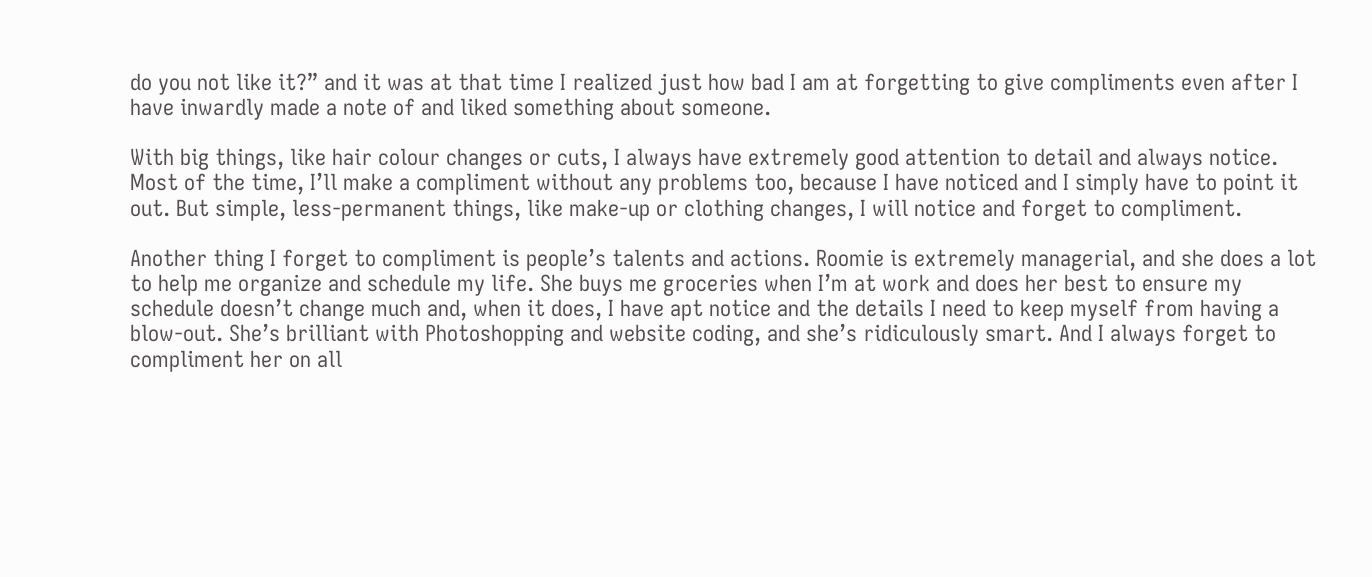do you not like it?” and it was at that time I realized just how bad I am at forgetting to give compliments even after I have inwardly made a note of and liked something about someone.

With big things, like hair colour changes or cuts, I always have extremely good attention to detail and always notice. Most of the time, I’ll make a compliment without any problems too, because I have noticed and I simply have to point it out. But simple, less-permanent things, like make-up or clothing changes, I will notice and forget to compliment.

Another thing I forget to compliment is people’s talents and actions. Roomie is extremely managerial, and she does a lot to help me organize and schedule my life. She buys me groceries when I’m at work and does her best to ensure my schedule doesn’t change much and, when it does, I have apt notice and the details I need to keep myself from having a blow-out. She’s brilliant with Photoshopping and website coding, and she’s ridiculously smart. And I always forget to compliment her on all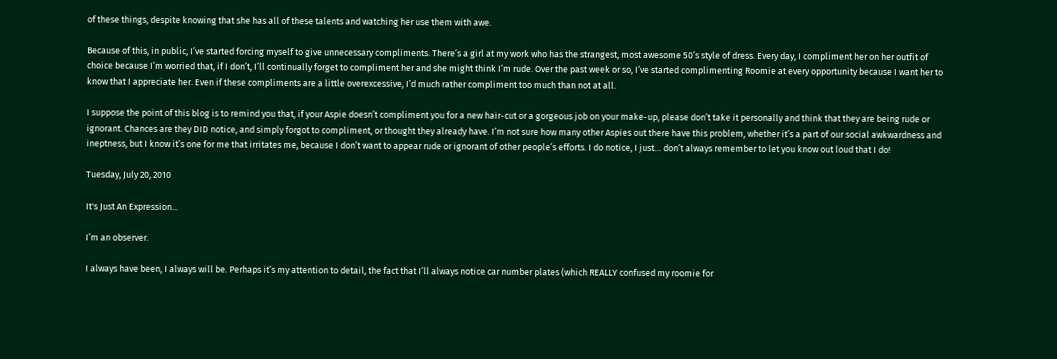of these things, despite knowing that she has all of these talents and watching her use them with awe.

Because of this, in public, I’ve started forcing myself to give unnecessary compliments. There’s a girl at my work who has the strangest, most awesome 50’s style of dress. Every day, I compliment her on her outfit of choice because I’m worried that, if I don’t, I’ll continually forget to compliment her and she might think I’m rude. Over the past week or so, I’ve started complimenting Roomie at every opportunity because I want her to know that I appreciate her. Even if these compliments are a little overexcessive, I’d much rather compliment too much than not at all.

I suppose the point of this blog is to remind you that, if your Aspie doesn’t compliment you for a new hair-cut or a gorgeous job on your make-up, please don’t take it personally and think that they are being rude or ignorant. Chances are they DID notice, and simply forgot to compliment, or thought they already have. I’m not sure how many other Aspies out there have this problem, whether it’s a part of our social awkwardness and ineptness, but I know it’s one for me that irritates me, because I don’t want to appear rude or ignorant of other people’s efforts. I do notice, I just… don’t always remember to let you know out loud that I do!

Tuesday, July 20, 2010

It's Just An Expression...

I’m an observer.

I always have been, I always will be. Perhaps it’s my attention to detail, the fact that I’ll always notice car number plates (which REALLY confused my roomie for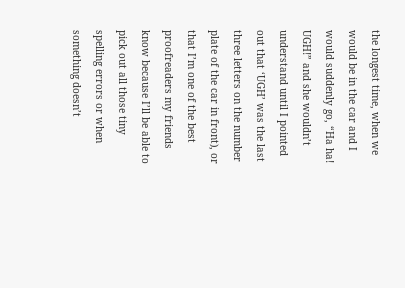the longest time, when we would be in the car and I would suddenly go, “Ha ha! UGH!” and she wouldn’t understand until I pointed out that ‘UGH’ was the last three letters on the number plate of the car in front), or that I’m one of the best proofreaders my friends know because I’ll be able to pick out all those tiny spelling errors or when something doesn’t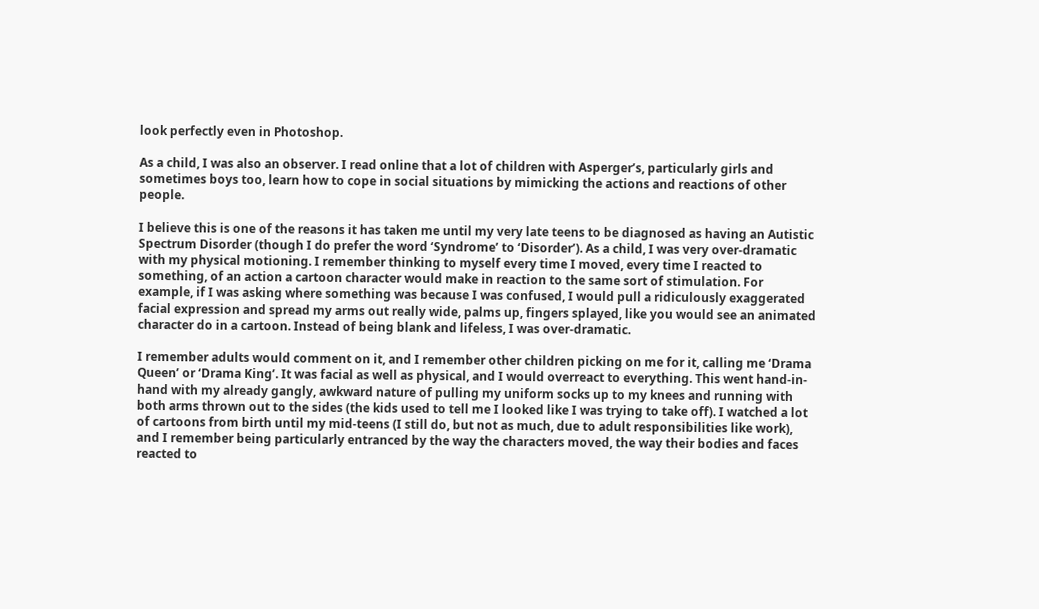look perfectly even in Photoshop.

As a child, I was also an observer. I read online that a lot of children with Asperger’s, particularly girls and sometimes boys too, learn how to cope in social situations by mimicking the actions and reactions of other people.

I believe this is one of the reasons it has taken me until my very late teens to be diagnosed as having an Autistic Spectrum Disorder (though I do prefer the word ‘Syndrome’ to ‘Disorder’). As a child, I was very over-dramatic with my physical motioning. I remember thinking to myself every time I moved, every time I reacted to something, of an action a cartoon character would make in reaction to the same sort of stimulation. For example, if I was asking where something was because I was confused, I would pull a ridiculously exaggerated facial expression and spread my arms out really wide, palms up, fingers splayed, like you would see an animated character do in a cartoon. Instead of being blank and lifeless, I was over-dramatic.

I remember adults would comment on it, and I remember other children picking on me for it, calling me ‘Drama Queen’ or ‘Drama King’. It was facial as well as physical, and I would overreact to everything. This went hand-in-hand with my already gangly, awkward nature of pulling my uniform socks up to my knees and running with both arms thrown out to the sides (the kids used to tell me I looked like I was trying to take off). I watched a lot of cartoons from birth until my mid-teens (I still do, but not as much, due to adult responsibilities like work), and I remember being particularly entranced by the way the characters moved, the way their bodies and faces reacted to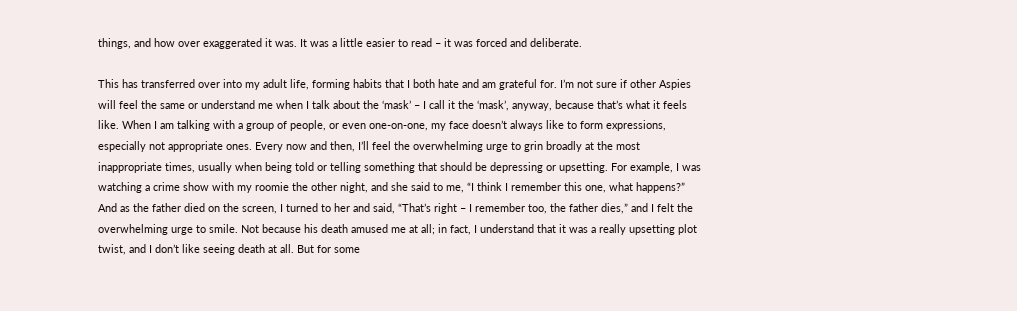things, and how over exaggerated it was. It was a little easier to read – it was forced and deliberate.

This has transferred over into my adult life, forming habits that I both hate and am grateful for. I’m not sure if other Aspies will feel the same or understand me when I talk about the ‘mask’ – I call it the ‘mask’, anyway, because that’s what it feels like. When I am talking with a group of people, or even one-on-one, my face doesn’t always like to form expressions, especially not appropriate ones. Every now and then, I’ll feel the overwhelming urge to grin broadly at the most inappropriate times, usually when being told or telling something that should be depressing or upsetting. For example, I was watching a crime show with my roomie the other night, and she said to me, “I think I remember this one, what happens?” And as the father died on the screen, I turned to her and said, “That’s right – I remember too, the father dies,” and I felt the overwhelming urge to smile. Not because his death amused me at all; in fact, I understand that it was a really upsetting plot twist, and I don’t like seeing death at all. But for some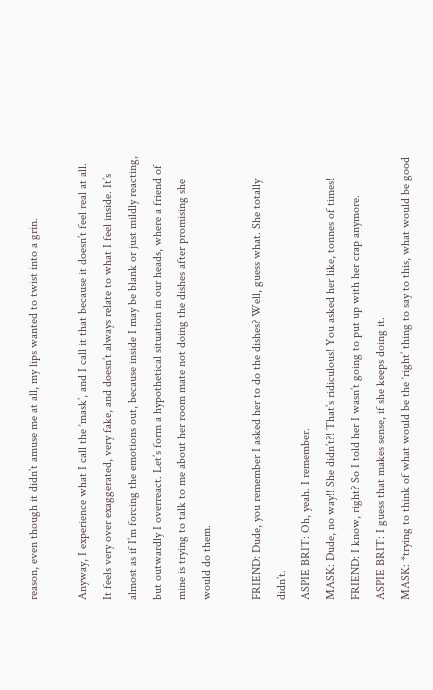reason, even though it didn’t amuse me at all, my lips wanted to twist into a grin.

Anyway, I experience what I call the ‘mask’, and I call it that because it doesn’t feel real at all. It feels very over exaggerated, very fake, and doesn’t always relate to what I feel inside. It’s almost as if I’m forcing the emotions out, because inside I may be blank or just mildly reacting, but outwardly I overreact. Let’s form a hypothetical situation in our heads, where a friend of mine is trying to talk to me about her room mate not doing the dishes after promising she would do them.

FRIEND: Dude, you remember I asked her to do the dishes? Well, guess what. She totally didn’t.
ASPIE BRIT: Oh, yeah. I remember.
MASK: Dude, no way!! She didn’t?! That’s ridiculous! You asked her like, tonnes of times!
FRIEND: I know, right? So I told her I wasn’t going to put up with her crap anymore.
ASPIE BRIT: I guess that makes sense, if she keeps doing it.
MASK: *trying to think of what would be the ‘right’ thing to say to this, what would be good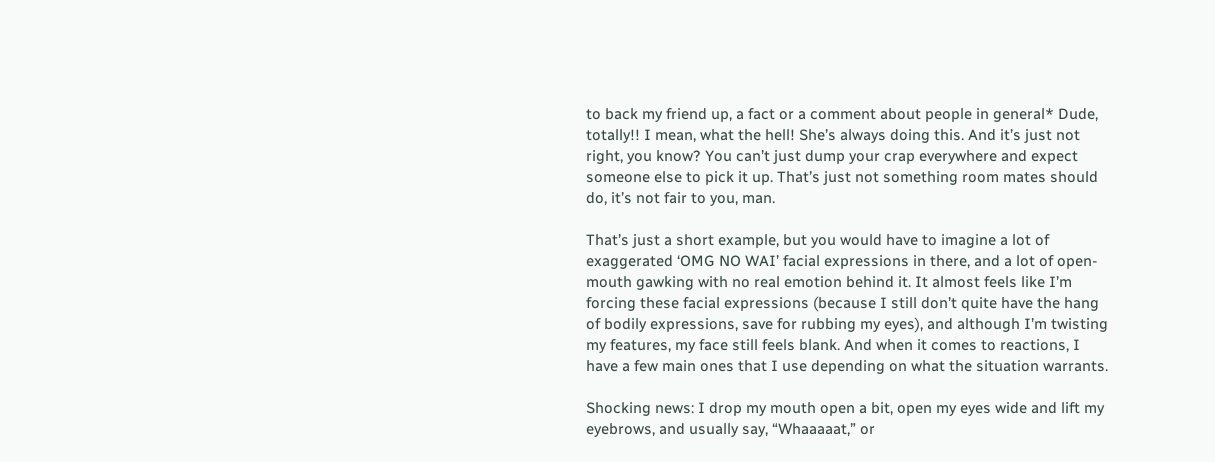to back my friend up, a fact or a comment about people in general* Dude, totally!! I mean, what the hell! She’s always doing this. And it’s just not right, you know? You can’t just dump your crap everywhere and expect someone else to pick it up. That’s just not something room mates should do, it’s not fair to you, man.

That’s just a short example, but you would have to imagine a lot of exaggerated ‘OMG NO WAI’ facial expressions in there, and a lot of open-mouth gawking with no real emotion behind it. It almost feels like I’m forcing these facial expressions (because I still don’t quite have the hang of bodily expressions, save for rubbing my eyes), and although I’m twisting my features, my face still feels blank. And when it comes to reactions, I have a few main ones that I use depending on what the situation warrants.

Shocking news: I drop my mouth open a bit, open my eyes wide and lift my eyebrows, and usually say, “Whaaaaat,” or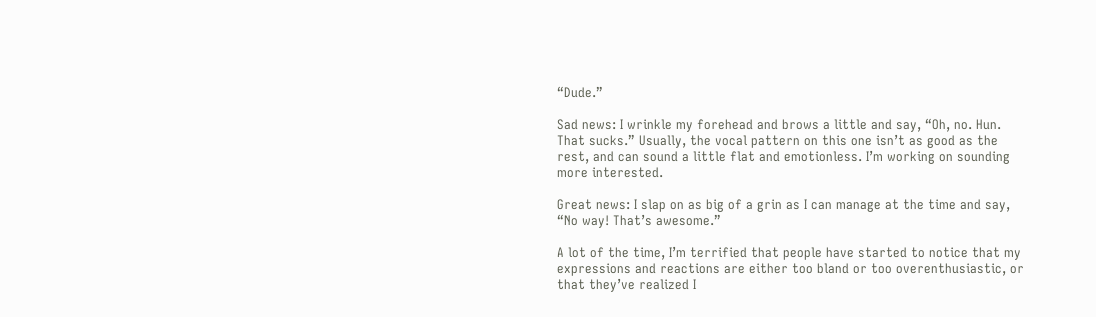“Dude.”

Sad news: I wrinkle my forehead and brows a little and say, “Oh, no. Hun. That sucks.” Usually, the vocal pattern on this one isn’t as good as the rest, and can sound a little flat and emotionless. I’m working on sounding more interested.

Great news: I slap on as big of a grin as I can manage at the time and say, “No way! That’s awesome.”

A lot of the time, I’m terrified that people have started to notice that my expressions and reactions are either too bland or too overenthusiastic, or that they’ve realized I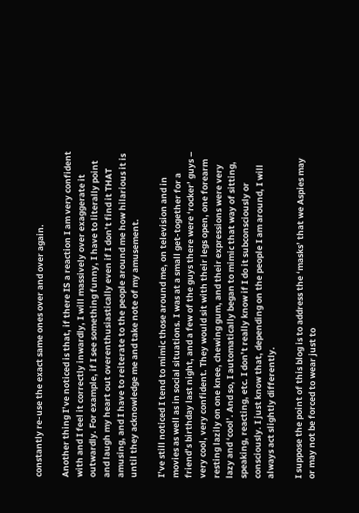constantly re-use the exact same ones over and over again.

Another thing I’ve noticed is that, if there IS a reaction I am very confident with and I feel it correctly inwardly, I will massively over exaggerate it outwardly. For example, if I see something funny, I have to literally point and laugh my heart out overenthusiastically even if I don’t find it THAT amusing, and I have to reiterate to the people around me how hilarious it is until they acknowledge me and take note of my amusement.

I’ve still noticed I tend to mimic those around me, on television and in movies as well as in social situations. I was at a small get-together for a friend’s birthday last night, and a few of the guys there were ‘rocker’ guys – very cool, very confident. They would sit with their legs open, one forearm resting lazily on one knee, chewing gum, and their expressions were very lazy and ‘cool’. And so, I automatically began to mimic that way of sitting, speaking, reacting, etc. I don’t really know if I do it subconsciously or consciously. I just know that, depending on the people I am around, I will always act slightly differently.

I suppose the point of this blog is to address the ‘masks’ that we Aspies may or may not be forced to wear just to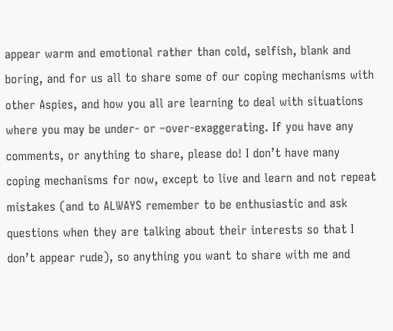appear warm and emotional rather than cold, selfish, blank and boring, and for us all to share some of our coping mechanisms with other Aspies, and how you all are learning to deal with situations where you may be under- or –over-exaggerating. If you have any comments, or anything to share, please do! I don’t have many coping mechanisms for now, except to live and learn and not repeat mistakes (and to ALWAYS remember to be enthusiastic and ask questions when they are talking about their interests so that I don’t appear rude), so anything you want to share with me and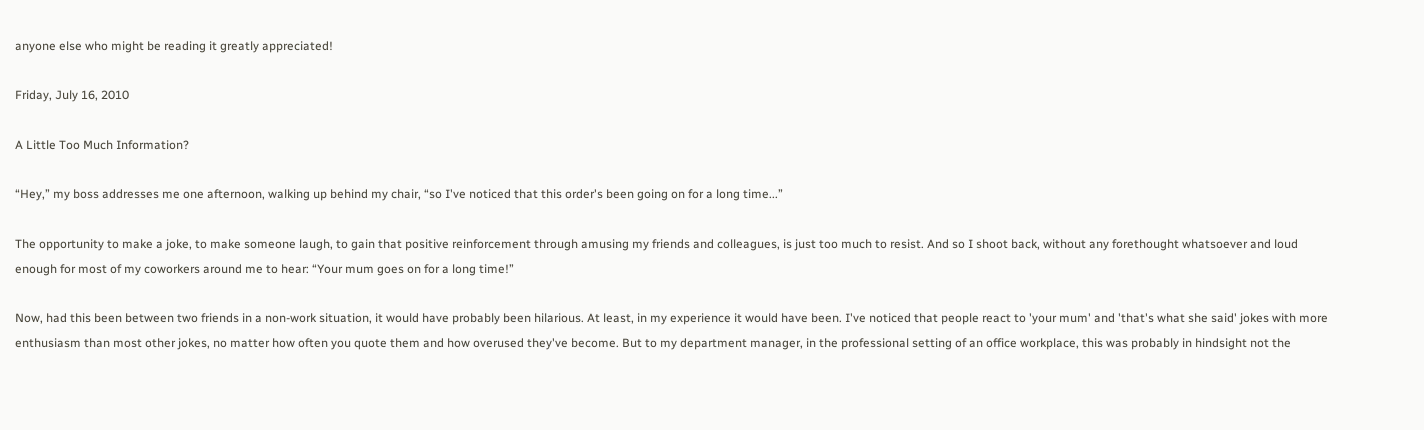anyone else who might be reading it greatly appreciated!

Friday, July 16, 2010

A Little Too Much Information?

“Hey,” my boss addresses me one afternoon, walking up behind my chair, “so I've noticed that this order's been going on for a long time...”

The opportunity to make a joke, to make someone laugh, to gain that positive reinforcement through amusing my friends and colleagues, is just too much to resist. And so I shoot back, without any forethought whatsoever and loud enough for most of my coworkers around me to hear: “Your mum goes on for a long time!”

Now, had this been between two friends in a non-work situation, it would have probably been hilarious. At least, in my experience it would have been. I've noticed that people react to 'your mum' and 'that's what she said' jokes with more enthusiasm than most other jokes, no matter how often you quote them and how overused they've become. But to my department manager, in the professional setting of an office workplace, this was probably in hindsight not the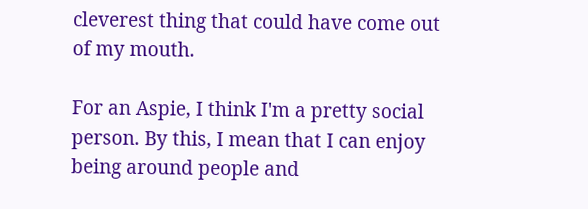cleverest thing that could have come out of my mouth.

For an Aspie, I think I'm a pretty social person. By this, I mean that I can enjoy being around people and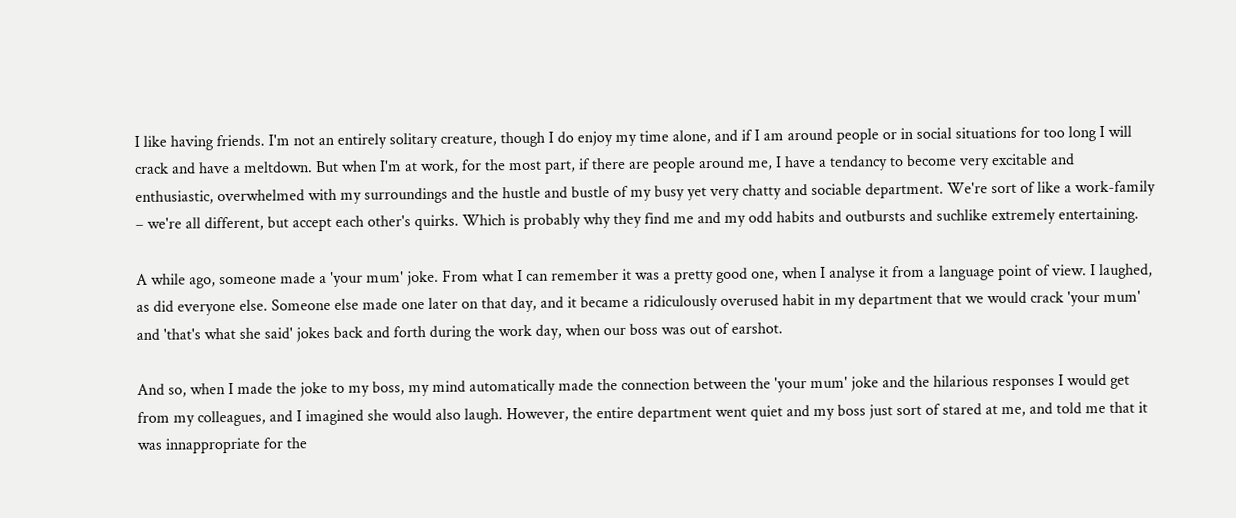I like having friends. I'm not an entirely solitary creature, though I do enjoy my time alone, and if I am around people or in social situations for too long I will crack and have a meltdown. But when I'm at work, for the most part, if there are people around me, I have a tendancy to become very excitable and enthusiastic, overwhelmed with my surroundings and the hustle and bustle of my busy yet very chatty and sociable department. We're sort of like a work-family – we're all different, but accept each other's quirks. Which is probably why they find me and my odd habits and outbursts and suchlike extremely entertaining.

A while ago, someone made a 'your mum' joke. From what I can remember it was a pretty good one, when I analyse it from a language point of view. I laughed, as did everyone else. Someone else made one later on that day, and it became a ridiculously overused habit in my department that we would crack 'your mum' and 'that's what she said' jokes back and forth during the work day, when our boss was out of earshot.

And so, when I made the joke to my boss, my mind automatically made the connection between the 'your mum' joke and the hilarious responses I would get from my colleagues, and I imagined she would also laugh. However, the entire department went quiet and my boss just sort of stared at me, and told me that it was innappropriate for the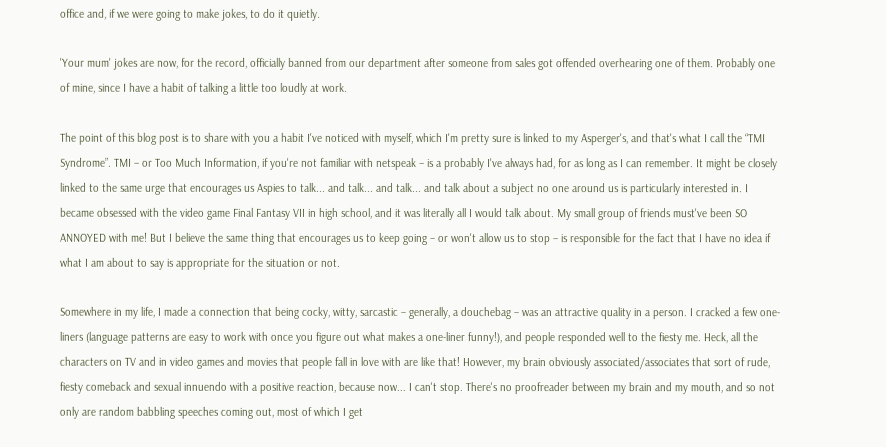office and, if we were going to make jokes, to do it quietly.

'Your mum' jokes are now, for the record, officially banned from our department after someone from sales got offended overhearing one of them. Probably one of mine, since I have a habit of talking a little too loudly at work.

The point of this blog post is to share with you a habit I've noticed with myself, which I'm pretty sure is linked to my Asperger's, and that's what I call the “TMI Syndrome”. TMI – or Too Much Information, if you're not familiar with netspeak – is a probably I've always had, for as long as I can remember. It might be closely linked to the same urge that encourages us Aspies to talk... and talk... and talk... and talk about a subject no one around us is particularly interested in. I became obsessed with the video game Final Fantasy VII in high school, and it was literally all I would talk about. My small group of friends must've been SO ANNOYED with me! But I believe the same thing that encourages us to keep going – or won't allow us to stop – is responsible for the fact that I have no idea if what I am about to say is appropriate for the situation or not.

Somewhere in my life, I made a connection that being cocky, witty, sarcastic – generally, a douchebag – was an attractive quality in a person. I cracked a few one-liners (language patterns are easy to work with once you figure out what makes a one-liner funny!), and people responded well to the fiesty me. Heck, all the characters on TV and in video games and movies that people fall in love with are like that! However, my brain obviously associated/associates that sort of rude, fiesty comeback and sexual innuendo with a positive reaction, because now... I can't stop. There's no proofreader between my brain and my mouth, and so not only are random babbling speeches coming out, most of which I get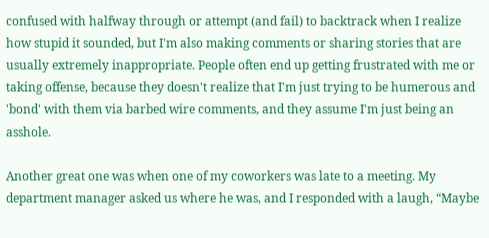confused with halfway through or attempt (and fail) to backtrack when I realize how stupid it sounded, but I'm also making comments or sharing stories that are usually extremely inappropriate. People often end up getting frustrated with me or taking offense, because they doesn't realize that I'm just trying to be humerous and 'bond' with them via barbed wire comments, and they assume I'm just being an asshole.

Another great one was when one of my coworkers was late to a meeting. My department manager asked us where he was, and I responded with a laugh, “Maybe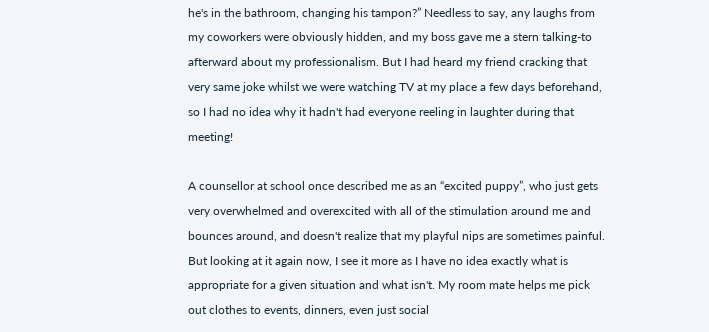he's in the bathroom, changing his tampon?” Needless to say, any laughs from my coworkers were obviously hidden, and my boss gave me a stern talking-to afterward about my professionalism. But I had heard my friend cracking that very same joke whilst we were watching TV at my place a few days beforehand, so I had no idea why it hadn't had everyone reeling in laughter during that meeting!

A counsellor at school once described me as an “excited puppy”, who just gets very overwhelmed and overexcited with all of the stimulation around me and bounces around, and doesn't realize that my playful nips are sometimes painful. But looking at it again now, I see it more as I have no idea exactly what is appropriate for a given situation and what isn't. My room mate helps me pick out clothes to events, dinners, even just social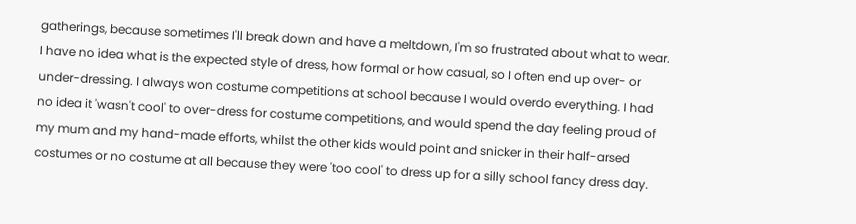gatherings, because sometimes I'll break down and have a meltdown, I'm so frustrated about what to wear. I have no idea what is the expected style of dress, how formal or how casual, so I often end up over- or under-dressing. I always won costume competitions at school because I would overdo everything. I had no idea it 'wasn't cool' to over-dress for costume competitions, and would spend the day feeling proud of my mum and my hand-made efforts, whilst the other kids would point and snicker in their half-arsed costumes or no costume at all because they were 'too cool' to dress up for a silly school fancy dress day.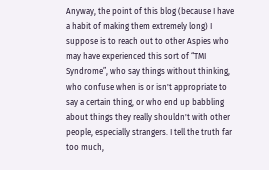Anyway, the point of this blog (because I have a habit of making them extremely long) I suppose is to reach out to other Aspies who may have experienced this sort of “TMI Syndrome”, who say things without thinking, who confuse when is or isn't appropriate to say a certain thing, or who end up babbling about things they really shouldn't with other people, especially strangers. I tell the truth far too much,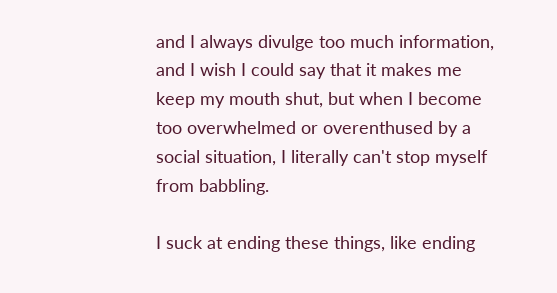and I always divulge too much information, and I wish I could say that it makes me keep my mouth shut, but when I become too overwhelmed or overenthused by a social situation, I literally can't stop myself from babbling.

I suck at ending these things, like ending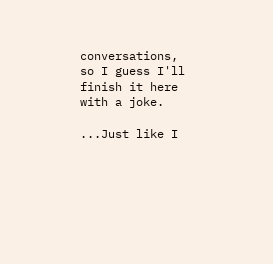conversations, so I guess I'll finish it here with a joke.

...Just like I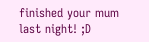finished your mum last night! ;D